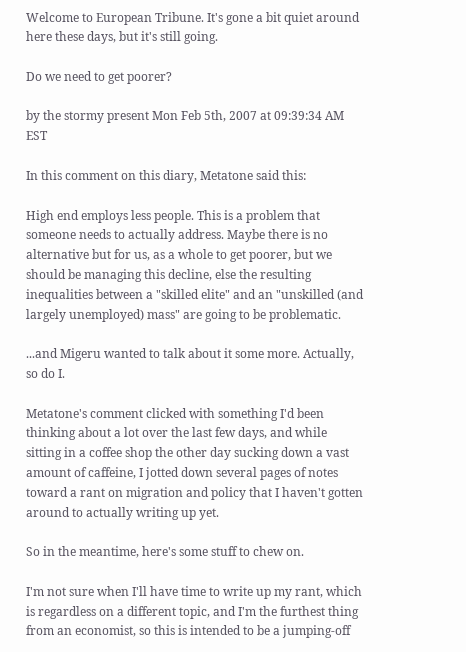Welcome to European Tribune. It's gone a bit quiet around here these days, but it's still going.

Do we need to get poorer?

by the stormy present Mon Feb 5th, 2007 at 09:39:34 AM EST

In this comment on this diary, Metatone said this:

High end employs less people. This is a problem that someone needs to actually address. Maybe there is no alternative but for us, as a whole to get poorer, but we should be managing this decline, else the resulting inequalities between a "skilled elite" and an "unskilled (and largely unemployed) mass" are going to be problematic.

...and Migeru wanted to talk about it some more. Actually, so do I.

Metatone's comment clicked with something I'd been thinking about a lot over the last few days, and while sitting in a coffee shop the other day sucking down a vast amount of caffeine, I jotted down several pages of notes toward a rant on migration and policy that I haven't gotten around to actually writing up yet.

So in the meantime, here's some stuff to chew on.

I'm not sure when I'll have time to write up my rant, which is regardless on a different topic, and I'm the furthest thing from an economist, so this is intended to be a jumping-off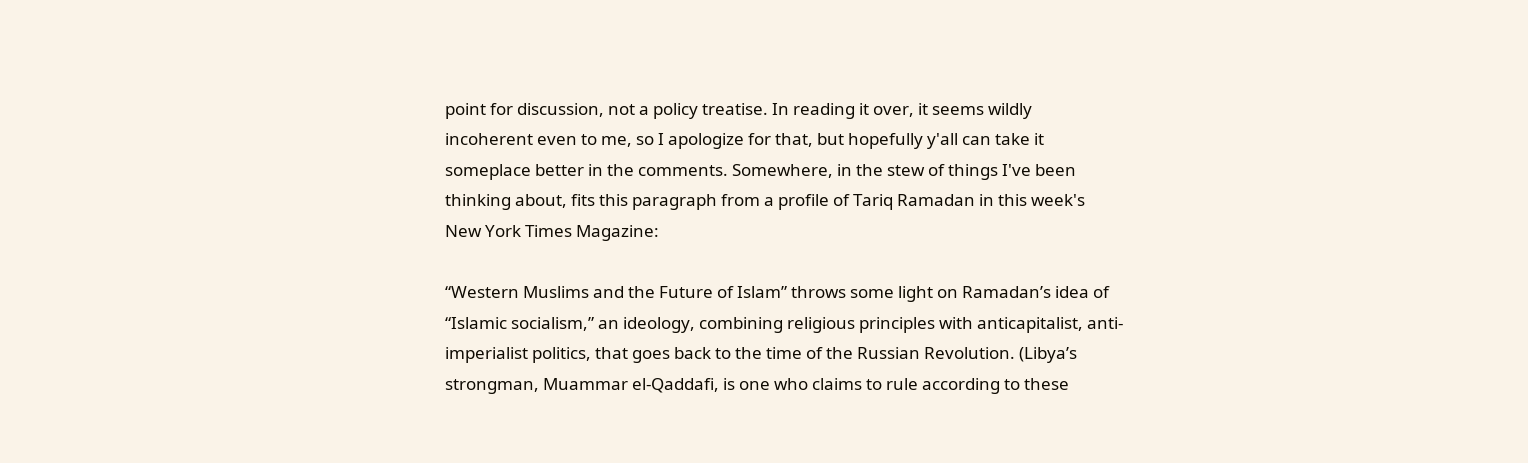point for discussion, not a policy treatise. In reading it over, it seems wildly incoherent even to me, so I apologize for that, but hopefully y'all can take it someplace better in the comments. Somewhere, in the stew of things I've been thinking about, fits this paragraph from a profile of Tariq Ramadan in this week's New York Times Magazine:

“Western Muslims and the Future of Islam” throws some light on Ramadan’s idea of “Islamic socialism,” an ideology, combining religious principles with anticapitalist, anti-imperialist politics, that goes back to the time of the Russian Revolution. (Libya’s strongman, Muammar el-Qaddafi, is one who claims to rule according to these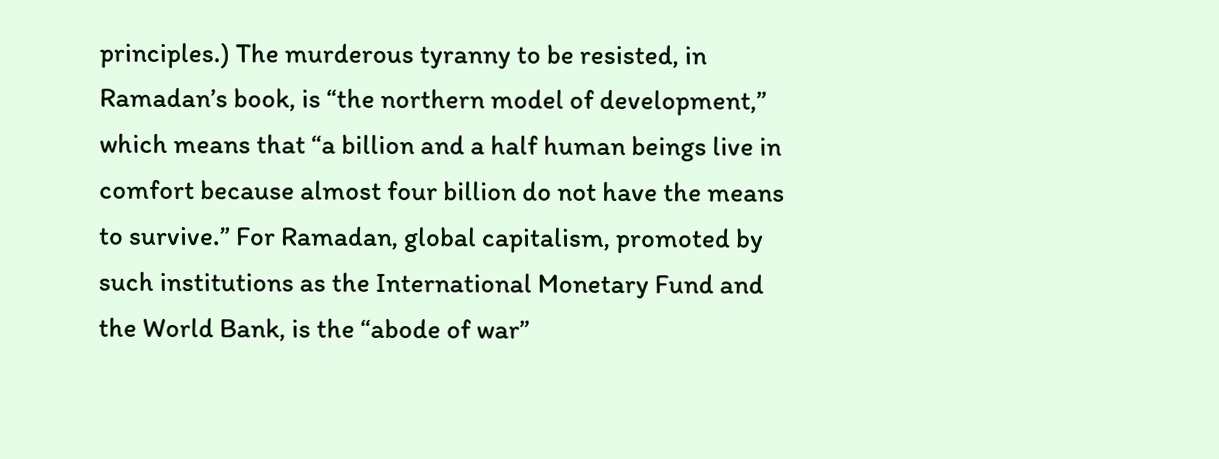principles.) The murderous tyranny to be resisted, in Ramadan’s book, is “the northern model of development,” which means that “a billion and a half human beings live in comfort because almost four billion do not have the means to survive.” For Ramadan, global capitalism, promoted by such institutions as the International Monetary Fund and the World Bank, is the “abode of war”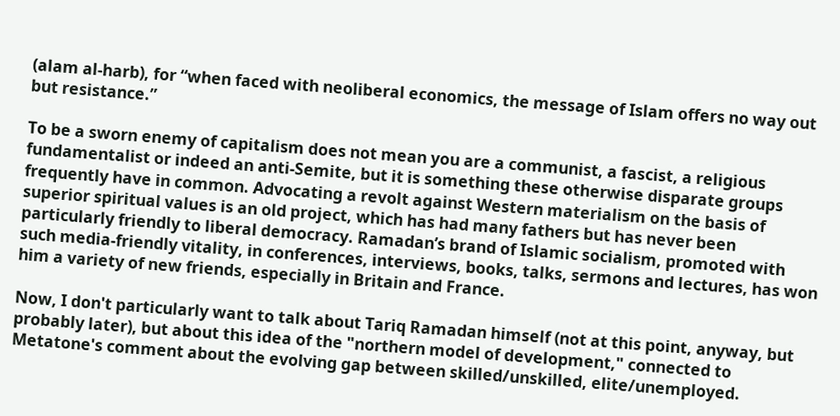(alam al-harb), for “when faced with neoliberal economics, the message of Islam offers no way out but resistance.”

To be a sworn enemy of capitalism does not mean you are a communist, a fascist, a religious fundamentalist or indeed an anti-Semite, but it is something these otherwise disparate groups frequently have in common. Advocating a revolt against Western materialism on the basis of superior spiritual values is an old project, which has had many fathers but has never been particularly friendly to liberal democracy. Ramadan’s brand of Islamic socialism, promoted with such media-friendly vitality, in conferences, interviews, books, talks, sermons and lectures, has won him a variety of new friends, especially in Britain and France.

Now, I don't particularly want to talk about Tariq Ramadan himself (not at this point, anyway, but probably later), but about this idea of the "northern model of development," connected to Metatone's comment about the evolving gap between skilled/unskilled, elite/unemployed.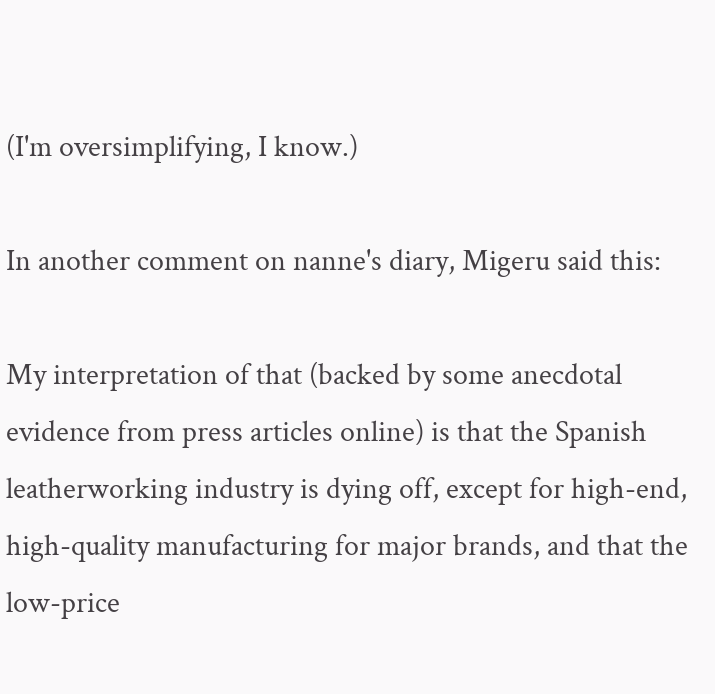(I'm oversimplifying, I know.)

In another comment on nanne's diary, Migeru said this:

My interpretation of that (backed by some anecdotal evidence from press articles online) is that the Spanish leatherworking industry is dying off, except for high-end, high-quality manufacturing for major brands, and that the low-price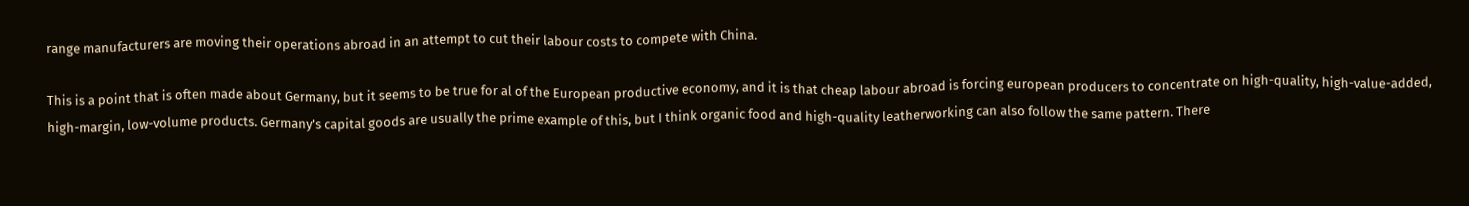range manufacturers are moving their operations abroad in an attempt to cut their labour costs to compete with China.

This is a point that is often made about Germany, but it seems to be true for al of the European productive economy, and it is that cheap labour abroad is forcing european producers to concentrate on high-quality, high-value-added, high-margin, low-volume products. Germany's capital goods are usually the prime example of this, but I think organic food and high-quality leatherworking can also follow the same pattern. There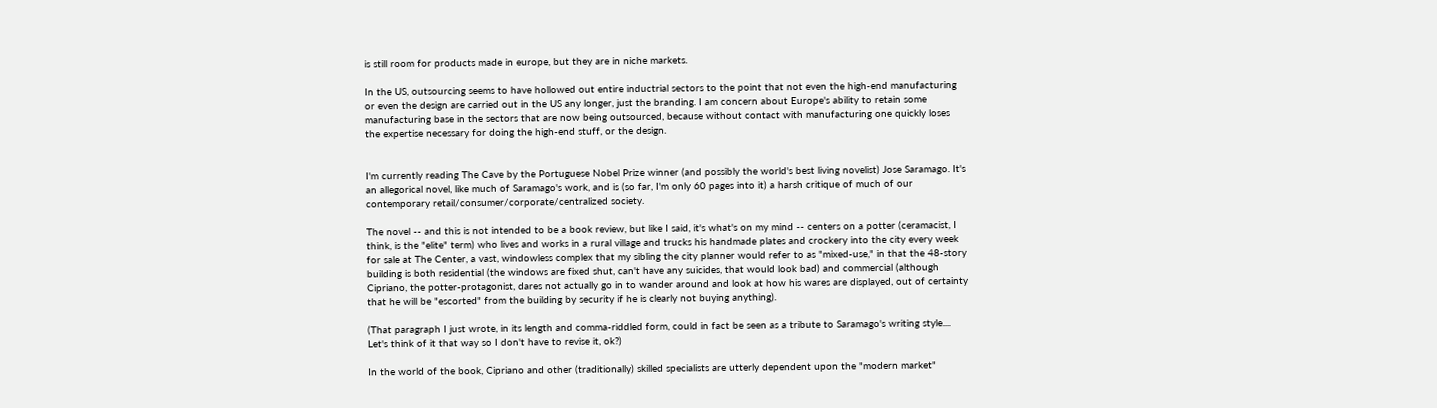is still room for products made in europe, but they are in niche markets.

In the US, outsourcing seems to have hollowed out entire inductrial sectors to the point that not even the high-end manufacturing or even the design are carried out in the US any longer, just the branding. I am concern about Europe's ability to retain some manufacturing base in the sectors that are now being outsourced, because without contact with manufacturing one quickly loses the expertise necessary for doing the high-end stuff, or the design.


I'm currently reading The Cave by the Portuguese Nobel Prize winner (and possibly the world's best living novelist) Jose Saramago. It's an allegorical novel, like much of Saramago's work, and is (so far, I'm only 60 pages into it) a harsh critique of much of our contemporary retail/consumer/corporate/centralized society.

The novel -- and this is not intended to be a book review, but like I said, it's what's on my mind -- centers on a potter (ceramacist, I think, is the "elite" term) who lives and works in a rural village and trucks his handmade plates and crockery into the city every week for sale at The Center, a vast, windowless complex that my sibling the city planner would refer to as "mixed-use," in that the 48-story building is both residential (the windows are fixed shut, can't have any suicides, that would look bad) and commercial (although Cipriano, the potter-protagonist, dares not actually go in to wander around and look at how his wares are displayed, out of certainty that he will be "escorted" from the building by security if he is clearly not buying anything).

(That paragraph I just wrote, in its length and comma-riddled form, could in fact be seen as a tribute to Saramago's writing style.... Let's think of it that way so I don't have to revise it, ok?)

In the world of the book, Cipriano and other (traditionally) skilled specialists are utterly dependent upon the "modern market"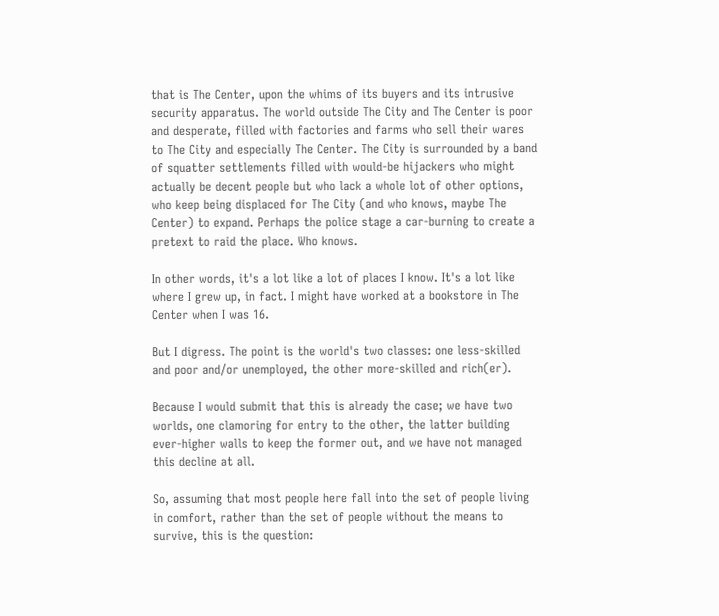that is The Center, upon the whims of its buyers and its intrusive security apparatus. The world outside The City and The Center is poor and desperate, filled with factories and farms who sell their wares to The City and especially The Center. The City is surrounded by a band of squatter settlements filled with would-be hijackers who might actually be decent people but who lack a whole lot of other options, who keep being displaced for The City (and who knows, maybe The Center) to expand. Perhaps the police stage a car-burning to create a pretext to raid the place. Who knows.

In other words, it's a lot like a lot of places I know. It's a lot like where I grew up, in fact. I might have worked at a bookstore in The Center when I was 16.

But I digress. The point is the world's two classes: one less-skilled and poor and/or unemployed, the other more-skilled and rich(er).

Because I would submit that this is already the case; we have two worlds, one clamoring for entry to the other, the latter building ever-higher walls to keep the former out, and we have not managed this decline at all.

So, assuming that most people here fall into the set of people living in comfort, rather than the set of people without the means to survive, this is the question: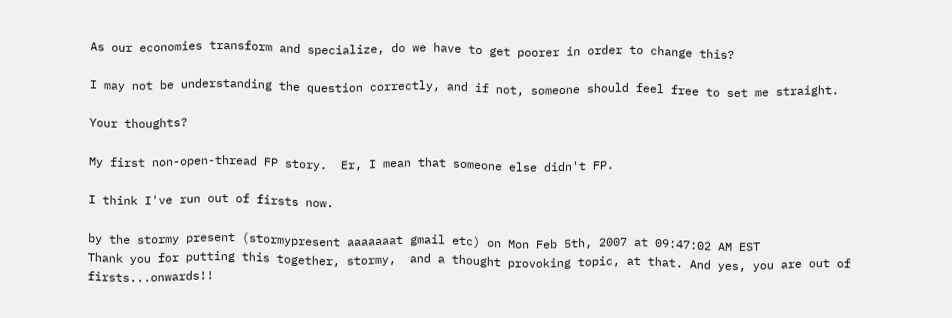As our economies transform and specialize, do we have to get poorer in order to change this?

I may not be understanding the question correctly, and if not, someone should feel free to set me straight.

Your thoughts?

My first non-open-thread FP story.  Er, I mean that someone else didn't FP.

I think I've run out of firsts now.

by the stormy present (stormypresent aaaaaaat gmail etc) on Mon Feb 5th, 2007 at 09:47:02 AM EST
Thank you for putting this together, stormy,  and a thought provoking topic, at that. And yes, you are out of firsts...onwards!!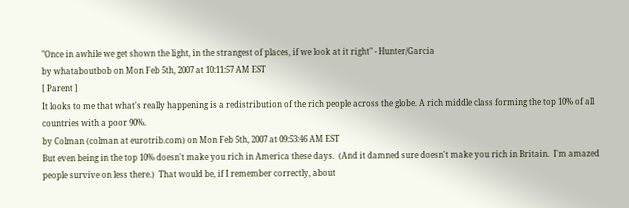"Once in awhile we get shown the light, in the strangest of places, if we look at it right" - Hunter/Garcia
by whataboutbob on Mon Feb 5th, 2007 at 10:11:57 AM EST
[ Parent ]
It looks to me that what's really happening is a redistribution of the rich people across the globe. A rich middle class forming the top 10% of all countries with a poor 90%.
by Colman (colman at eurotrib.com) on Mon Feb 5th, 2007 at 09:53:46 AM EST
But even being in the top 10% doesn't make you rich in America these days.  (And it damned sure doesn't make you rich in Britain.  I'm amazed people survive on less there.)  That would be, if I remember correctly, about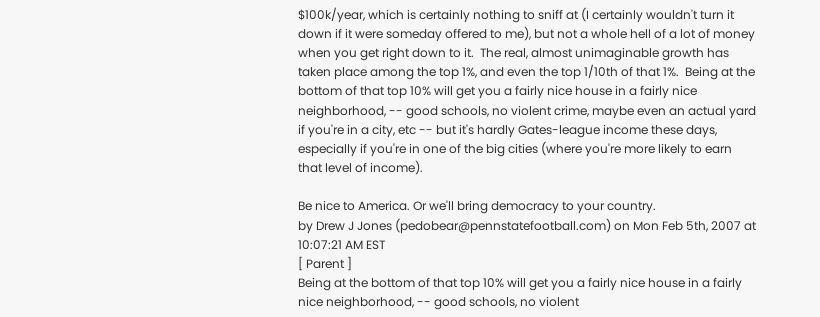$100k/year, which is certainly nothing to sniff at (I certainly wouldn't turn it down if it were someday offered to me), but not a whole hell of a lot of money when you get right down to it.  The real, almost unimaginable growth has taken place among the top 1%, and even the top 1/10th of that 1%.  Being at the bottom of that top 10% will get you a fairly nice house in a fairly nice neighborhood, -- good schools, no violent crime, maybe even an actual yard if you're in a city, etc -- but it's hardly Gates-league income these days, especially if you're in one of the big cities (where you're more likely to earn that level of income).

Be nice to America. Or we'll bring democracy to your country.
by Drew J Jones (pedobear@pennstatefootball.com) on Mon Feb 5th, 2007 at 10:07:21 AM EST
[ Parent ]
Being at the bottom of that top 10% will get you a fairly nice house in a fairly nice neighborhood, -- good schools, no violent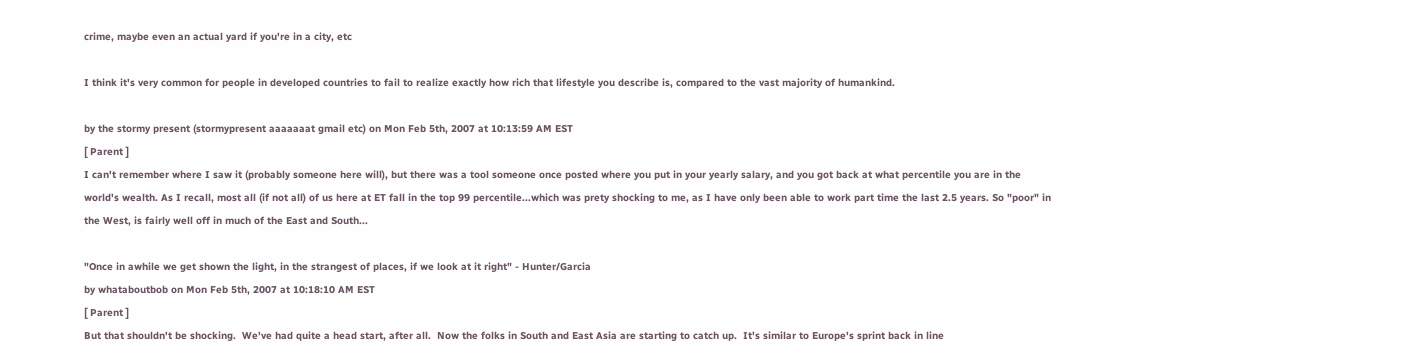crime, maybe even an actual yard if you're in a city, etc

I think it's very common for people in developed countries to fail to realize exactly how rich that lifestyle you describe is, compared to the vast majority of humankind.

by the stormy present (stormypresent aaaaaaat gmail etc) on Mon Feb 5th, 2007 at 10:13:59 AM EST
[ Parent ]
I can't remember where I saw it (probably someone here will), but there was a tool someone once posted where you put in your yearly salary, and you got back at what percentile you are in the world's wealth. As I recall, most all (if not all) of us here at ET fall in the top 99 percentile...which was prety shocking to me, as I have only been able to work part time the last 2.5 years. So "poor" in the West, is fairly well off in much of the East and South...

"Once in awhile we get shown the light, in the strangest of places, if we look at it right" - Hunter/Garcia
by whataboutbob on Mon Feb 5th, 2007 at 10:18:10 AM EST
[ Parent ]
But that shouldn't be shocking.  We've had quite a head start, after all.  Now the folks in South and East Asia are starting to catch up.  It's similar to Europe's sprint back in line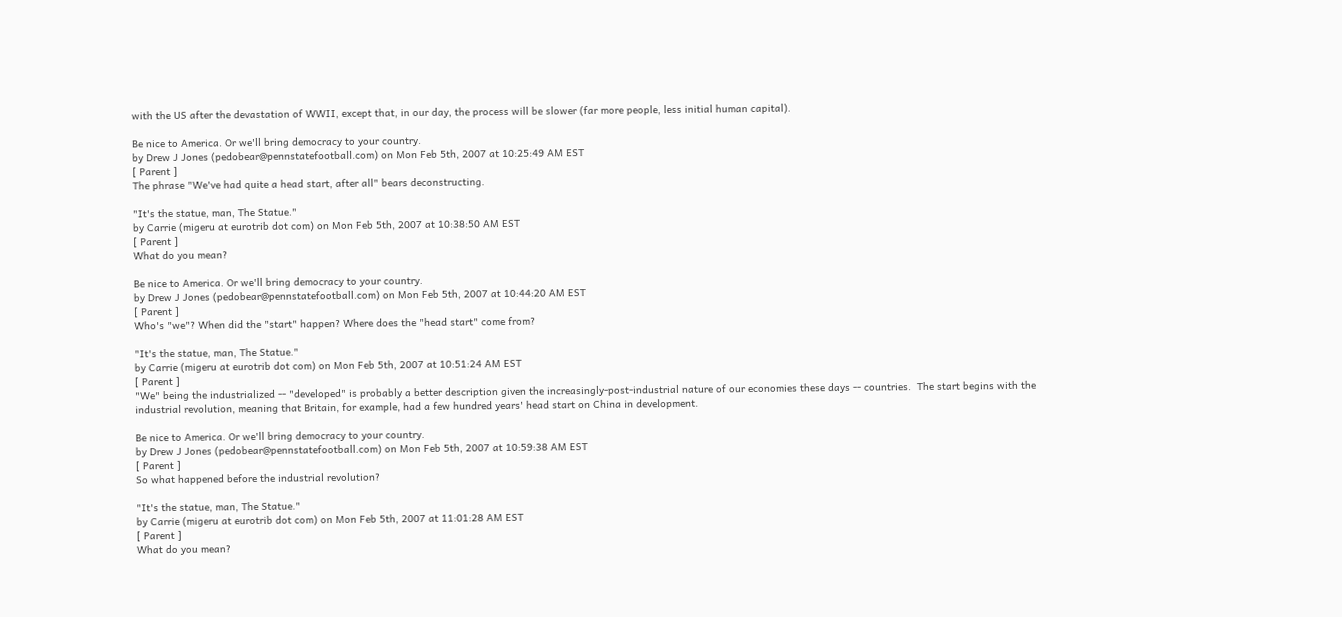with the US after the devastation of WWII, except that, in our day, the process will be slower (far more people, less initial human capital).

Be nice to America. Or we'll bring democracy to your country.
by Drew J Jones (pedobear@pennstatefootball.com) on Mon Feb 5th, 2007 at 10:25:49 AM EST
[ Parent ]
The phrase "We've had quite a head start, after all" bears deconstructing.

"It's the statue, man, The Statue."
by Carrie (migeru at eurotrib dot com) on Mon Feb 5th, 2007 at 10:38:50 AM EST
[ Parent ]
What do you mean?

Be nice to America. Or we'll bring democracy to your country.
by Drew J Jones (pedobear@pennstatefootball.com) on Mon Feb 5th, 2007 at 10:44:20 AM EST
[ Parent ]
Who's "we"? When did the "start" happen? Where does the "head start" come from?

"It's the statue, man, The Statue."
by Carrie (migeru at eurotrib dot com) on Mon Feb 5th, 2007 at 10:51:24 AM EST
[ Parent ]
"We" being the industrialized -- "developed" is probably a better description given the increasingly-post-industrial nature of our economies these days -- countries.  The start begins with the industrial revolution, meaning that Britain, for example, had a few hundred years' head start on China in development.

Be nice to America. Or we'll bring democracy to your country.
by Drew J Jones (pedobear@pennstatefootball.com) on Mon Feb 5th, 2007 at 10:59:38 AM EST
[ Parent ]
So what happened before the industrial revolution?

"It's the statue, man, The Statue."
by Carrie (migeru at eurotrib dot com) on Mon Feb 5th, 2007 at 11:01:28 AM EST
[ Parent ]
What do you mean?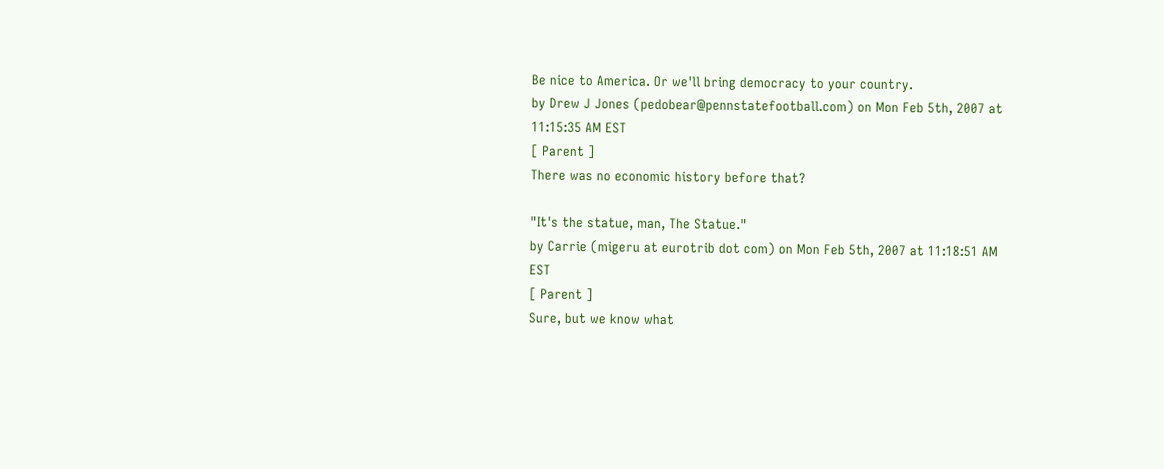Be nice to America. Or we'll bring democracy to your country.
by Drew J Jones (pedobear@pennstatefootball.com) on Mon Feb 5th, 2007 at 11:15:35 AM EST
[ Parent ]
There was no economic history before that?

"It's the statue, man, The Statue."
by Carrie (migeru at eurotrib dot com) on Mon Feb 5th, 2007 at 11:18:51 AM EST
[ Parent ]
Sure, but we know what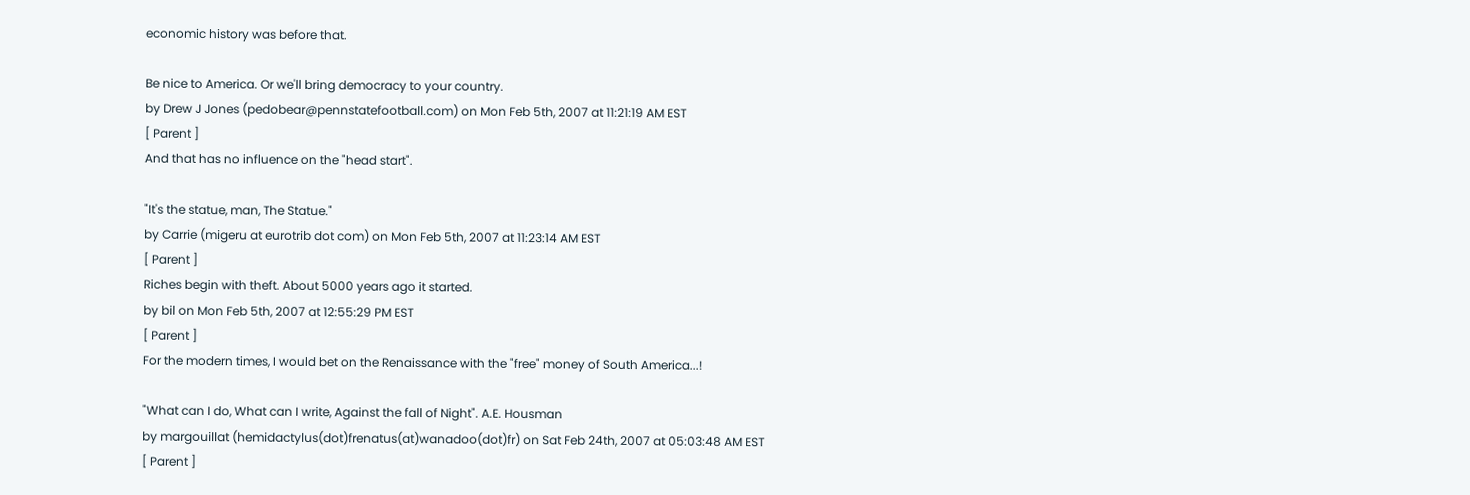economic history was before that.

Be nice to America. Or we'll bring democracy to your country.
by Drew J Jones (pedobear@pennstatefootball.com) on Mon Feb 5th, 2007 at 11:21:19 AM EST
[ Parent ]
And that has no influence on the "head start".

"It's the statue, man, The Statue."
by Carrie (migeru at eurotrib dot com) on Mon Feb 5th, 2007 at 11:23:14 AM EST
[ Parent ]
Riches begin with theft. About 5000 years ago it started.
by bil on Mon Feb 5th, 2007 at 12:55:29 PM EST
[ Parent ]
For the modern times, I would bet on the Renaissance with the "free" money of South America...!

"What can I do, What can I write, Against the fall of Night". A.E. Housman
by margouillat (hemidactylus(dot)frenatus(at)wanadoo(dot)fr) on Sat Feb 24th, 2007 at 05:03:48 AM EST
[ Parent ]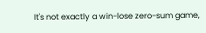It's not exactly a win-lose zero-sum game,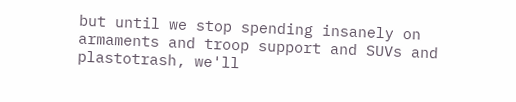but until we stop spending insanely on armaments and troop support and SUVs and plastotrash, we'll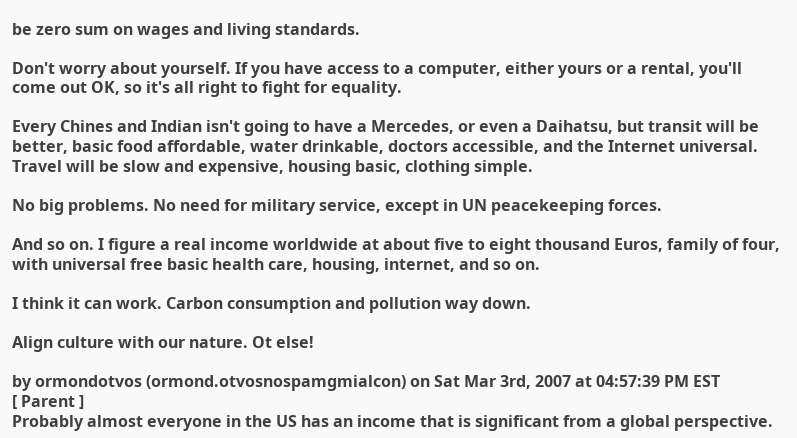be zero sum on wages and living standards.

Don't worry about yourself. If you have access to a computer, either yours or a rental, you'll come out OK, so it's all right to fight for equality.

Every Chines and Indian isn't going to have a Mercedes, or even a Daihatsu, but transit will be better, basic food affordable, water drinkable, doctors accessible, and the Internet universal. Travel will be slow and expensive, housing basic, clothing simple.

No big problems. No need for military service, except in UN peacekeeping forces.

And so on. I figure a real income worldwide at about five to eight thousand Euros, family of four, with universal free basic health care, housing, internet, and so on.

I think it can work. Carbon consumption and pollution way down.

Align culture with our nature. Ot else!

by ormondotvos (ormond.otvosnospamgmialcon) on Sat Mar 3rd, 2007 at 04:57:39 PM EST
[ Parent ]
Probably almost everyone in the US has an income that is significant from a global perspective.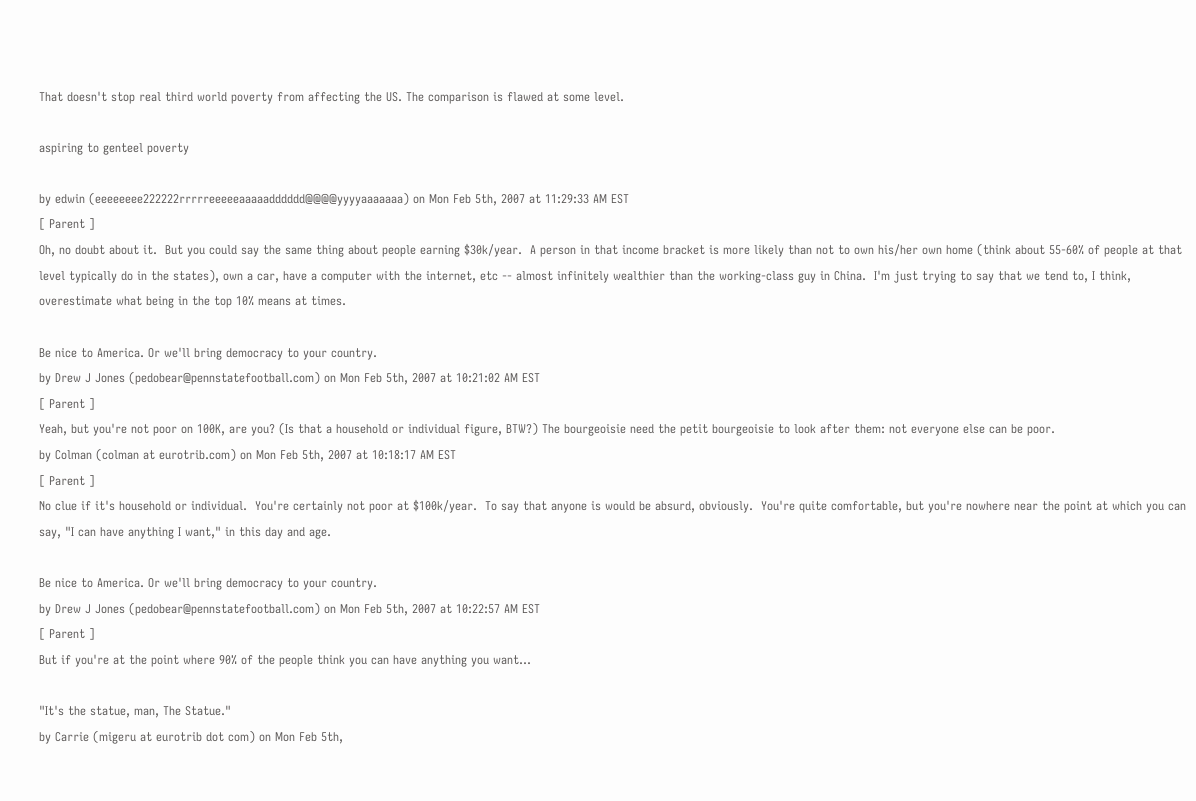That doesn't stop real third world poverty from affecting the US. The comparison is flawed at some level.

aspiring to genteel poverty

by edwin (eeeeeeee222222rrrrreeeeeaaaaadddddd@@@@yyyyaaaaaaa) on Mon Feb 5th, 2007 at 11:29:33 AM EST
[ Parent ]
Oh, no doubt about it.  But you could say the same thing about people earning $30k/year.  A person in that income bracket is more likely than not to own his/her own home (think about 55-60% of people at that level typically do in the states), own a car, have a computer with the internet, etc -- almost infinitely wealthier than the working-class guy in China.  I'm just trying to say that we tend to, I think, overestimate what being in the top 10% means at times.

Be nice to America. Or we'll bring democracy to your country.
by Drew J Jones (pedobear@pennstatefootball.com) on Mon Feb 5th, 2007 at 10:21:02 AM EST
[ Parent ]
Yeah, but you're not poor on 100K, are you? (Is that a household or individual figure, BTW?) The bourgeoisie need the petit bourgeoisie to look after them: not everyone else can be poor.
by Colman (colman at eurotrib.com) on Mon Feb 5th, 2007 at 10:18:17 AM EST
[ Parent ]
No clue if it's household or individual.  You're certainly not poor at $100k/year.  To say that anyone is would be absurd, obviously.  You're quite comfortable, but you're nowhere near the point at which you can say, "I can have anything I want," in this day and age.

Be nice to America. Or we'll bring democracy to your country.
by Drew J Jones (pedobear@pennstatefootball.com) on Mon Feb 5th, 2007 at 10:22:57 AM EST
[ Parent ]
But if you're at the point where 90% of the people think you can have anything you want...

"It's the statue, man, The Statue."
by Carrie (migeru at eurotrib dot com) on Mon Feb 5th,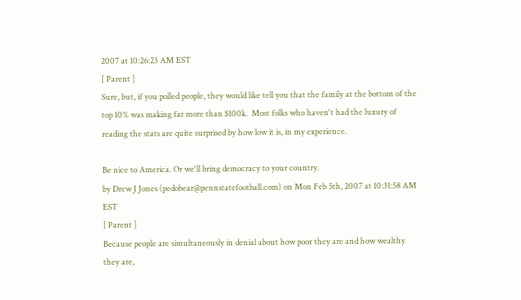2007 at 10:26:23 AM EST
[ Parent ]
Sure, but, if you polled people, they would like tell you that the family at the bottom of the top 10% was making far more than $100k.  Most folks who haven't had the luxury of reading the stats are quite surprised by how low it is, in my experience.

Be nice to America. Or we'll bring democracy to your country.
by Drew J Jones (pedobear@pennstatefootball.com) on Mon Feb 5th, 2007 at 10:31:58 AM EST
[ Parent ]
Because people are simultaneously in denial about how poor they are and how wealthy they are,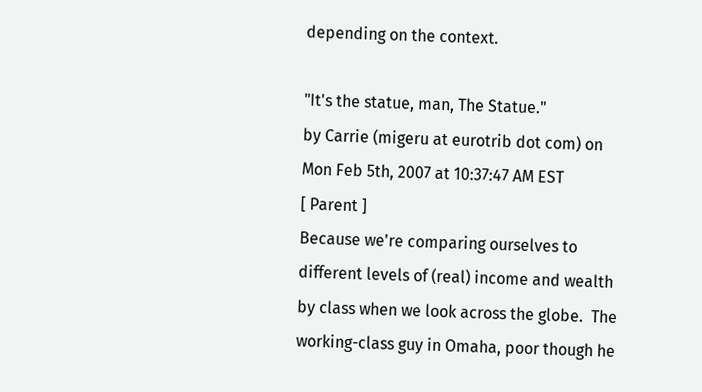depending on the context.

"It's the statue, man, The Statue."
by Carrie (migeru at eurotrib dot com) on Mon Feb 5th, 2007 at 10:37:47 AM EST
[ Parent ]
Because we're comparing ourselves to different levels of (real) income and wealth by class when we look across the globe.  The working-class guy in Omaha, poor though he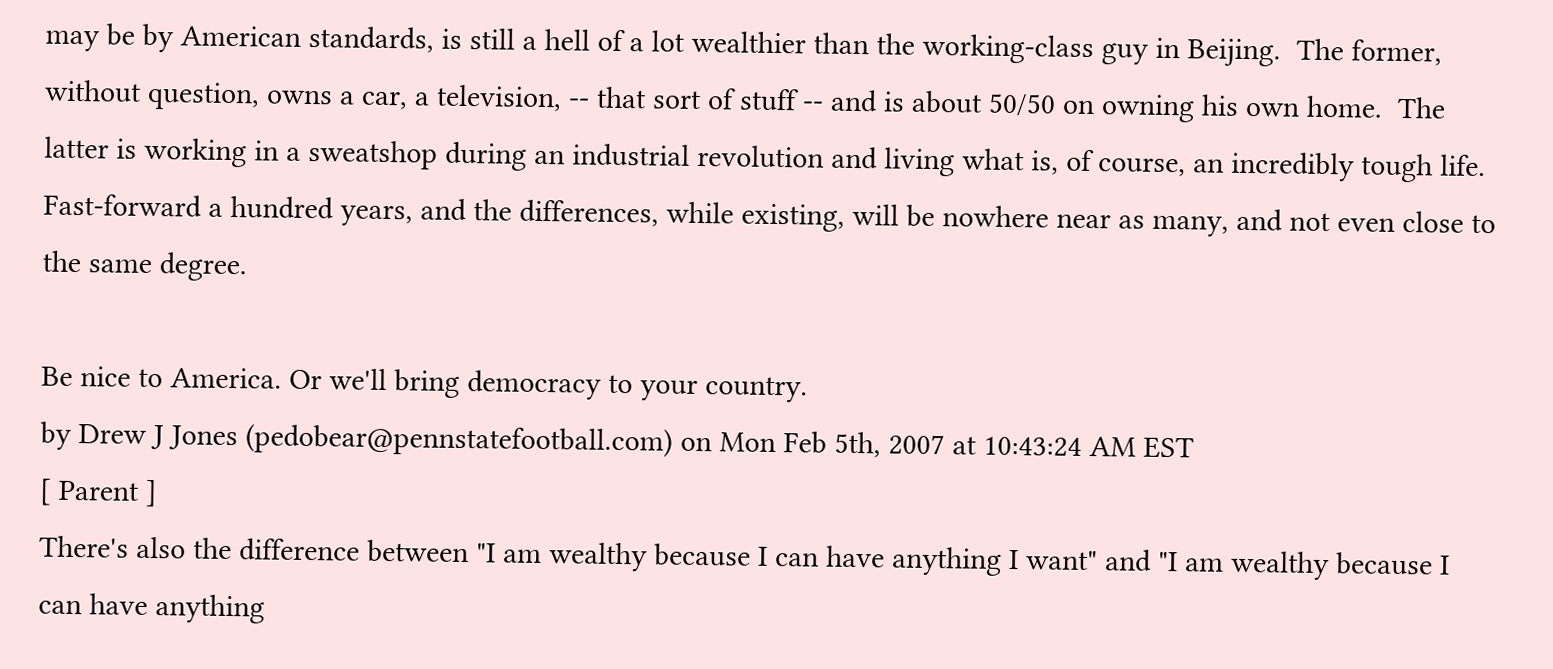may be by American standards, is still a hell of a lot wealthier than the working-class guy in Beijing.  The former, without question, owns a car, a television, -- that sort of stuff -- and is about 50/50 on owning his own home.  The latter is working in a sweatshop during an industrial revolution and living what is, of course, an incredibly tough life.  Fast-forward a hundred years, and the differences, while existing, will be nowhere near as many, and not even close to the same degree.

Be nice to America. Or we'll bring democracy to your country.
by Drew J Jones (pedobear@pennstatefootball.com) on Mon Feb 5th, 2007 at 10:43:24 AM EST
[ Parent ]
There's also the difference between "I am wealthy because I can have anything I want" and "I am wealthy because I can have anything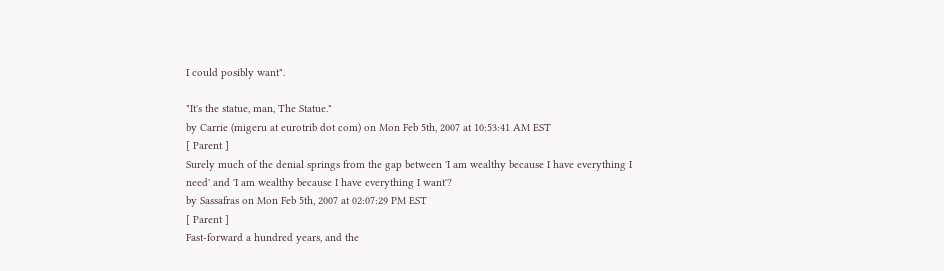I could posibly want".

"It's the statue, man, The Statue."
by Carrie (migeru at eurotrib dot com) on Mon Feb 5th, 2007 at 10:53:41 AM EST
[ Parent ]
Surely much of the denial springs from the gap between 'I am wealthy because I have everything I need' and 'I am wealthy because I have everything I want'?
by Sassafras on Mon Feb 5th, 2007 at 02:07:29 PM EST
[ Parent ]
Fast-forward a hundred years, and the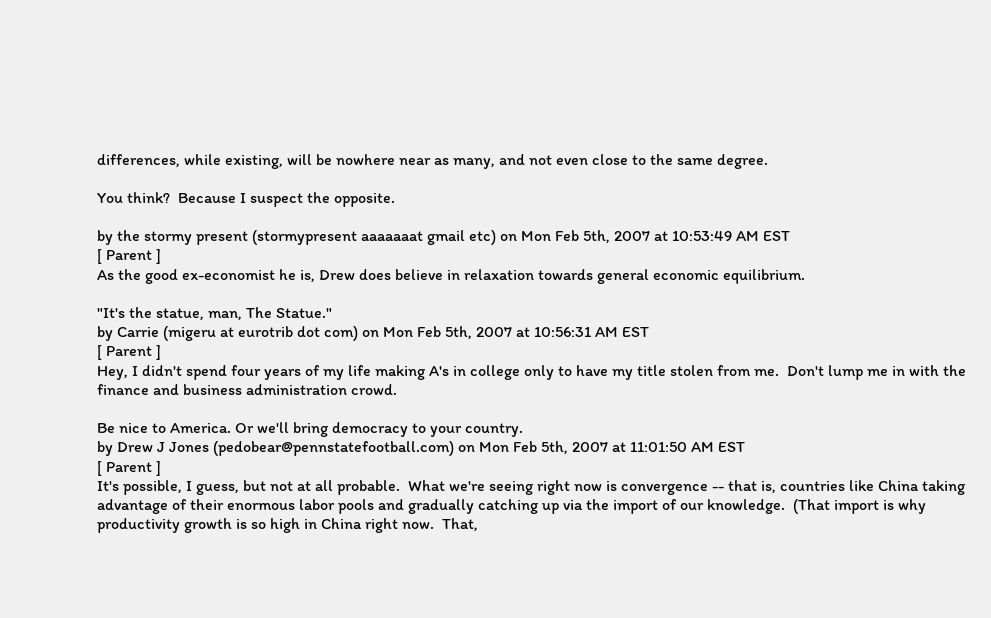differences, while existing, will be nowhere near as many, and not even close to the same degree.

You think?  Because I suspect the opposite.

by the stormy present (stormypresent aaaaaaat gmail etc) on Mon Feb 5th, 2007 at 10:53:49 AM EST
[ Parent ]
As the good ex-economist he is, Drew does believe in relaxation towards general economic equilibrium.

"It's the statue, man, The Statue."
by Carrie (migeru at eurotrib dot com) on Mon Feb 5th, 2007 at 10:56:31 AM EST
[ Parent ]
Hey, I didn't spend four years of my life making A's in college only to have my title stolen from me.  Don't lump me in with the finance and business administration crowd.

Be nice to America. Or we'll bring democracy to your country.
by Drew J Jones (pedobear@pennstatefootball.com) on Mon Feb 5th, 2007 at 11:01:50 AM EST
[ Parent ]
It's possible, I guess, but not at all probable.  What we're seeing right now is convergence -- that is, countries like China taking advantage of their enormous labor pools and gradually catching up via the import of our knowledge.  (That import is why productivity growth is so high in China right now.  That,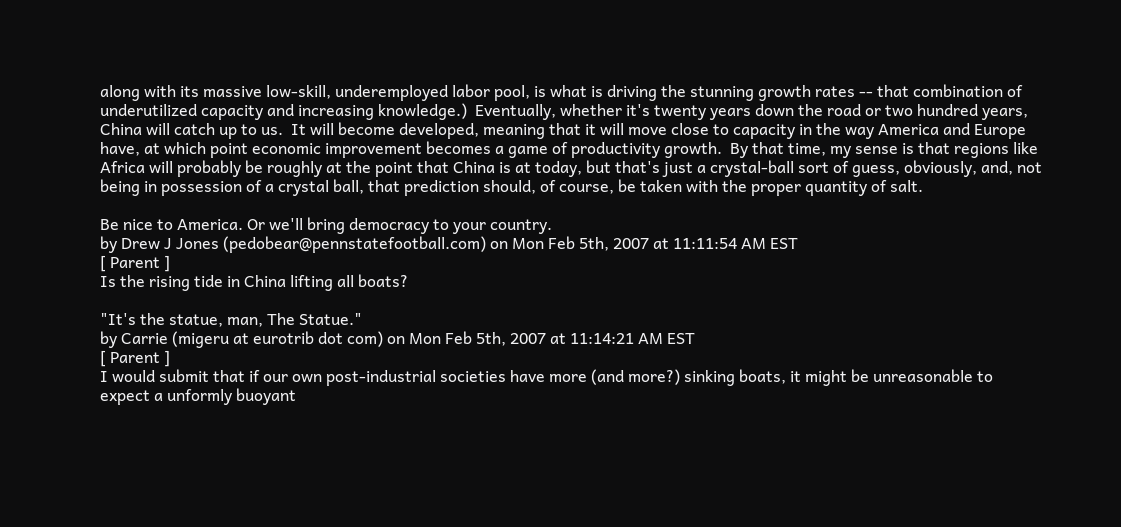along with its massive low-skill, underemployed labor pool, is what is driving the stunning growth rates -- that combination of underutilized capacity and increasing knowledge.)  Eventually, whether it's twenty years down the road or two hundred years, China will catch up to us.  It will become developed, meaning that it will move close to capacity in the way America and Europe have, at which point economic improvement becomes a game of productivity growth.  By that time, my sense is that regions like Africa will probably be roughly at the point that China is at today, but that's just a crystal-ball sort of guess, obviously, and, not being in possession of a crystal ball, that prediction should, of course, be taken with the proper quantity of salt.

Be nice to America. Or we'll bring democracy to your country.
by Drew J Jones (pedobear@pennstatefootball.com) on Mon Feb 5th, 2007 at 11:11:54 AM EST
[ Parent ]
Is the rising tide in China lifting all boats?

"It's the statue, man, The Statue."
by Carrie (migeru at eurotrib dot com) on Mon Feb 5th, 2007 at 11:14:21 AM EST
[ Parent ]
I would submit that if our own post-industrial societies have more (and more?) sinking boats, it might be unreasonable to expect a unformly buoyant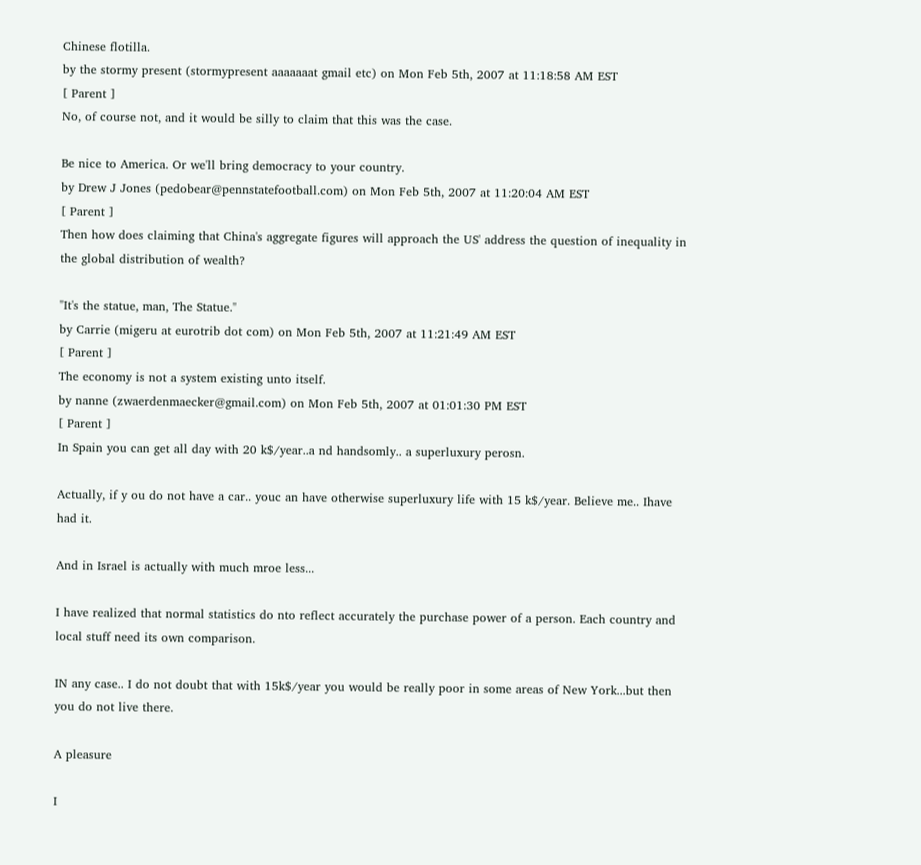Chinese flotilla.
by the stormy present (stormypresent aaaaaaat gmail etc) on Mon Feb 5th, 2007 at 11:18:58 AM EST
[ Parent ]
No, of course not, and it would be silly to claim that this was the case.

Be nice to America. Or we'll bring democracy to your country.
by Drew J Jones (pedobear@pennstatefootball.com) on Mon Feb 5th, 2007 at 11:20:04 AM EST
[ Parent ]
Then how does claiming that China's aggregate figures will approach the US' address the question of inequality in the global distribution of wealth?

"It's the statue, man, The Statue."
by Carrie (migeru at eurotrib dot com) on Mon Feb 5th, 2007 at 11:21:49 AM EST
[ Parent ]
The economy is not a system existing unto itself.
by nanne (zwaerdenmaecker@gmail.com) on Mon Feb 5th, 2007 at 01:01:30 PM EST
[ Parent ]
In Spain you can get all day with 20 k$/year..a nd handsomly.. a superluxury perosn.

Actually, if y ou do not have a car.. youc an have otherwise superluxury life with 15 k$/year. Believe me.. Ihave had it.

And in Israel is actually with much mroe less...

I have realized that normal statistics do nto reflect accurately the purchase power of a person. Each country and local stuff need its own comparison.

IN any case.. I do not doubt that with 15k$/year you would be really poor in some areas of New York...but then you do not live there.

A pleasure

I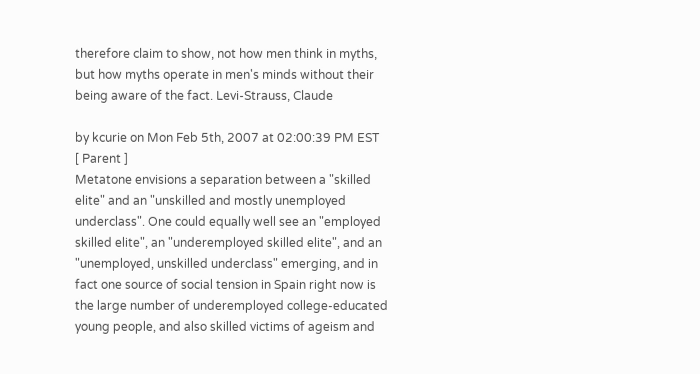therefore claim to show, not how men think in myths, but how myths operate in men's minds without their being aware of the fact. Levi-Strauss, Claude

by kcurie on Mon Feb 5th, 2007 at 02:00:39 PM EST
[ Parent ]
Metatone envisions a separation between a "skilled elite" and an "unskilled and mostly unemployed underclass". One could equally well see an "employed skilled elite", an "underemployed skilled elite", and an "unemployed, unskilled underclass" emerging, and in fact one source of social tension in Spain right now is the large number of underemployed college-educated young people, and also skilled victims of ageism and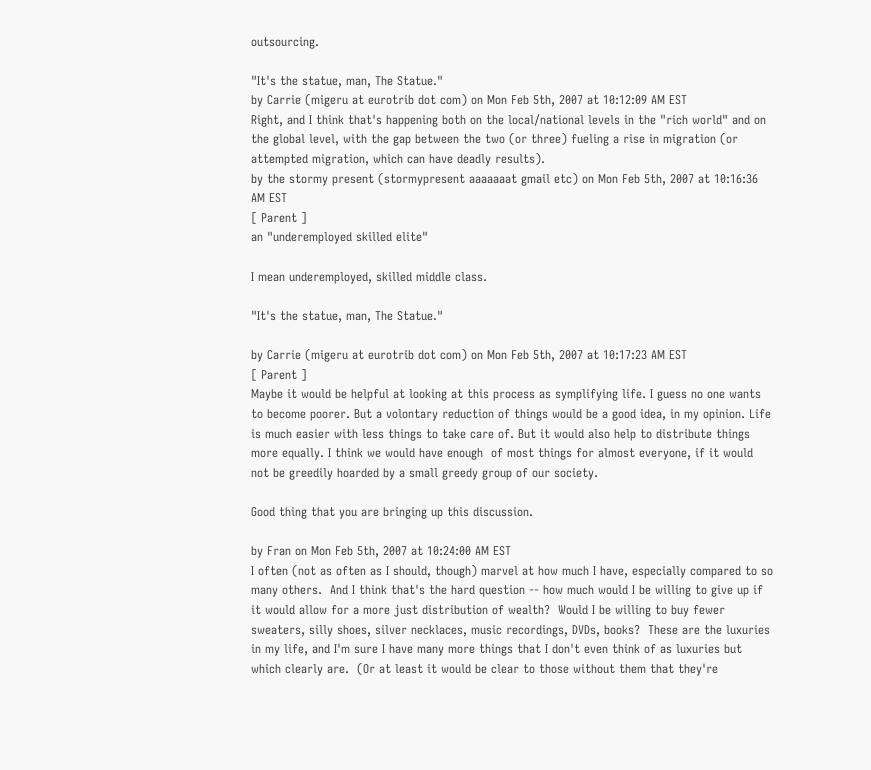outsourcing.

"It's the statue, man, The Statue."
by Carrie (migeru at eurotrib dot com) on Mon Feb 5th, 2007 at 10:12:09 AM EST
Right, and I think that's happening both on the local/national levels in the "rich world" and on the global level, with the gap between the two (or three) fueling a rise in migration (or attempted migration, which can have deadly results).
by the stormy present (stormypresent aaaaaaat gmail etc) on Mon Feb 5th, 2007 at 10:16:36 AM EST
[ Parent ]
an "underemployed skilled elite"

I mean underemployed, skilled middle class.

"It's the statue, man, The Statue."

by Carrie (migeru at eurotrib dot com) on Mon Feb 5th, 2007 at 10:17:23 AM EST
[ Parent ]
Maybe it would be helpful at looking at this process as symplifying life. I guess no one wants to become poorer. But a volontary reduction of things would be a good idea, in my opinion. Life is much easier with less things to take care of. But it would also help to distribute things more equally. I think we would have enough  of most things for almost everyone, if it would not be greedily hoarded by a small greedy group of our society.

Good thing that you are bringing up this discussion.

by Fran on Mon Feb 5th, 2007 at 10:24:00 AM EST
I often (not as often as I should, though) marvel at how much I have, especially compared to so many others.  And I think that's the hard question -- how much would I be willing to give up if it would allow for a more just distribution of wealth?  Would I be willing to buy fewer sweaters, silly shoes, silver necklaces, music recordings, DVDs, books?  These are the luxuries in my life, and I'm sure I have many more things that I don't even think of as luxuries but which clearly are.  (Or at least it would be clear to those without them that they're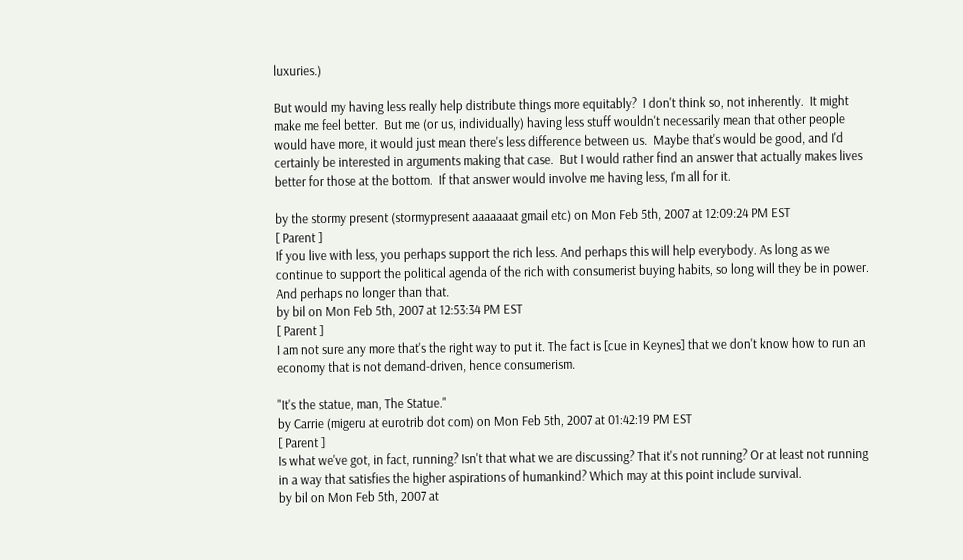luxuries.)

But would my having less really help distribute things more equitably?  I don't think so, not inherently.  It might make me feel better.  But me (or us, individually) having less stuff wouldn't necessarily mean that other people would have more, it would just mean there's less difference between us.  Maybe that's would be good, and I'd certainly be interested in arguments making that case.  But I would rather find an answer that actually makes lives better for those at the bottom.  If that answer would involve me having less, I'm all for it.

by the stormy present (stormypresent aaaaaaat gmail etc) on Mon Feb 5th, 2007 at 12:09:24 PM EST
[ Parent ]
If you live with less, you perhaps support the rich less. And perhaps this will help everybody. As long as we continue to support the political agenda of the rich with consumerist buying habits, so long will they be in power. And perhaps no longer than that.
by bil on Mon Feb 5th, 2007 at 12:53:34 PM EST
[ Parent ]
I am not sure any more that's the right way to put it. The fact is [cue in Keynes] that we don't know how to run an economy that is not demand-driven, hence consumerism.

"It's the statue, man, The Statue."
by Carrie (migeru at eurotrib dot com) on Mon Feb 5th, 2007 at 01:42:19 PM EST
[ Parent ]
Is what we've got, in fact, running? Isn't that what we are discussing? That it's not running? Or at least not running in a way that satisfies the higher aspirations of humankind? Which may at this point include survival.
by bil on Mon Feb 5th, 2007 at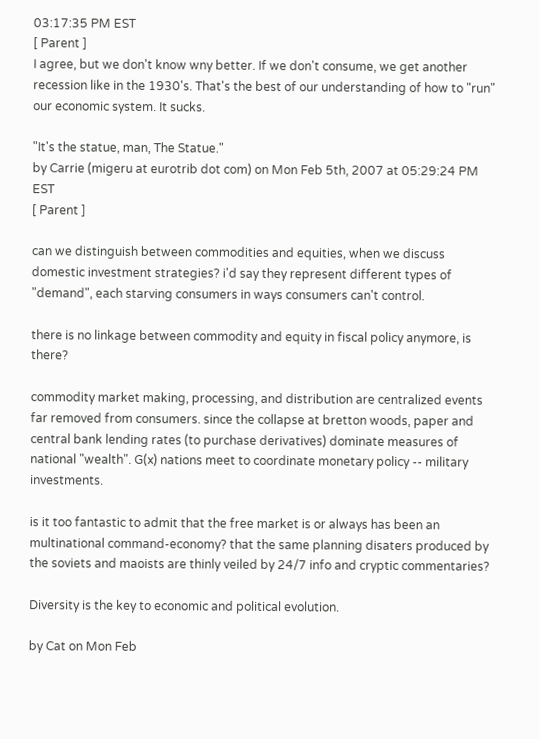03:17:35 PM EST
[ Parent ]
I agree, but we don't know wny better. If we don't consume, we get another recession like in the 1930's. That's the best of our understanding of how to "run" our economic system. It sucks.

"It's the statue, man, The Statue."
by Carrie (migeru at eurotrib dot com) on Mon Feb 5th, 2007 at 05:29:24 PM EST
[ Parent ]

can we distinguish between commodities and equities, when we discuss domestic investment strategies? i'd say they represent different types of "demand", each starving consumers in ways consumers can't control.

there is no linkage between commodity and equity in fiscal policy anymore, is there?

commodity market making, processing, and distribution are centralized events far removed from consumers. since the collapse at bretton woods, paper and central bank lending rates (to purchase derivatives) dominate measures of national "wealth". G(x) nations meet to coordinate monetary policy -- military investments.

is it too fantastic to admit that the free market is or always has been an multinational command-economy? that the same planning disaters produced by the soviets and maoists are thinly veiled by 24/7 info and cryptic commentaries?

Diversity is the key to economic and political evolution.

by Cat on Mon Feb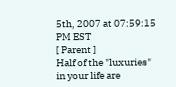5th, 2007 at 07:59:15 PM EST
[ Parent ]
Half of the "luxuries" in your life are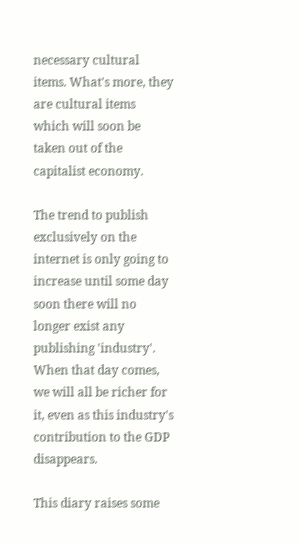necessary cultural items. What's more, they are cultural items which will soon be taken out of the capitalist economy.

The trend to publish exclusively on the internet is only going to increase until some day soon there will no longer exist any publishing 'industry'. When that day comes, we will all be richer for it, even as this industry's contribution to the GDP disappears.

This diary raises some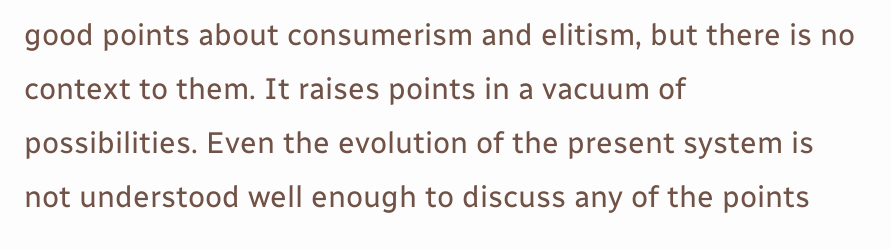good points about consumerism and elitism, but there is no context to them. It raises points in a vacuum of possibilities. Even the evolution of the present system is not understood well enough to discuss any of the points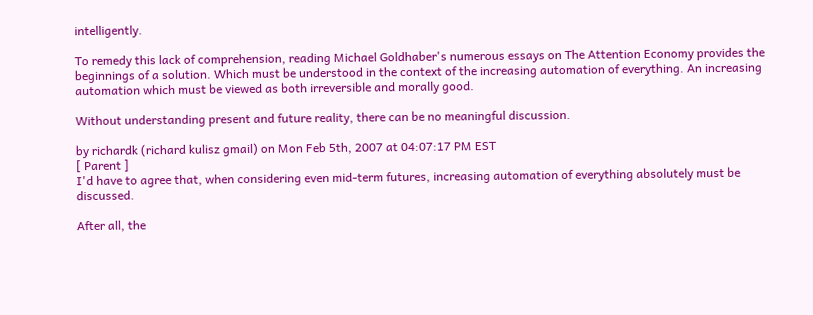intelligently.

To remedy this lack of comprehension, reading Michael Goldhaber's numerous essays on The Attention Economy provides the beginnings of a solution. Which must be understood in the context of the increasing automation of everything. An increasing automation which must be viewed as both irreversible and morally good.

Without understanding present and future reality, there can be no meaningful discussion.

by richardk (richard kulisz gmail) on Mon Feb 5th, 2007 at 04:07:17 PM EST
[ Parent ]
I'd have to agree that, when considering even mid-term futures, increasing automation of everything absolutely must be discussed.

After all, the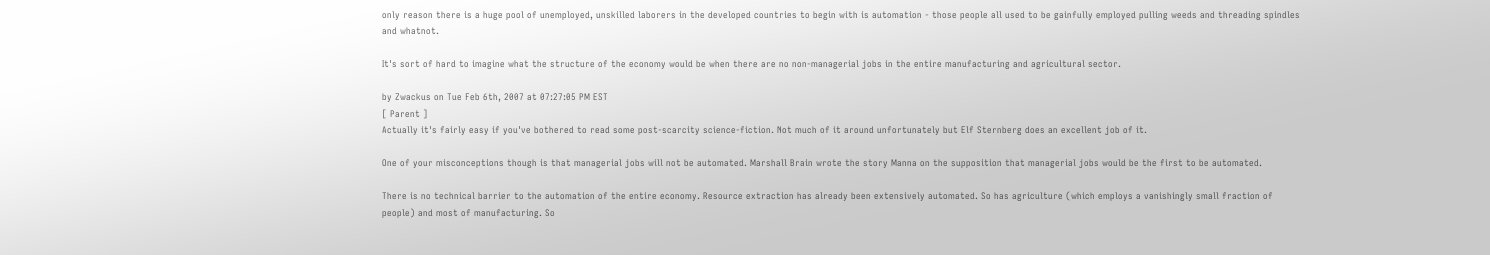only reason there is a huge pool of unemployed, unskilled laborers in the developed countries to begin with is automation - those people all used to be gainfully employed pulling weeds and threading spindles and whatnot.

It's sort of hard to imagine what the structure of the economy would be when there are no non-managerial jobs in the entire manufacturing and agricultural sector.

by Zwackus on Tue Feb 6th, 2007 at 07:27:05 PM EST
[ Parent ]
Actually it's fairly easy if you've bothered to read some post-scarcity science-fiction. Not much of it around unfortunately but Elf Sternberg does an excellent job of it.

One of your misconceptions though is that managerial jobs will not be automated. Marshall Brain wrote the story Manna on the supposition that managerial jobs would be the first to be automated.

There is no technical barrier to the automation of the entire economy. Resource extraction has already been extensively automated. So has agriculture (which employs a vanishingly small fraction of people) and most of manufacturing. So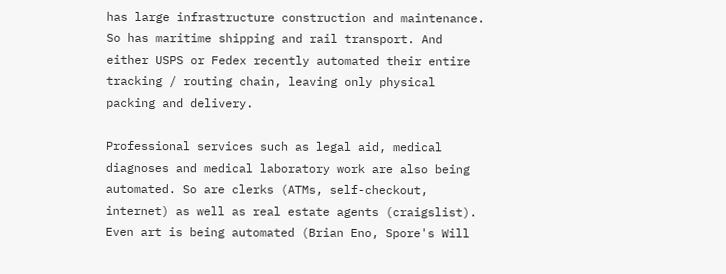has large infrastructure construction and maintenance. So has maritime shipping and rail transport. And either USPS or Fedex recently automated their entire tracking / routing chain, leaving only physical packing and delivery.

Professional services such as legal aid, medical diagnoses and medical laboratory work are also being automated. So are clerks (ATMs, self-checkout, internet) as well as real estate agents (craigslist). Even art is being automated (Brian Eno, Spore's Will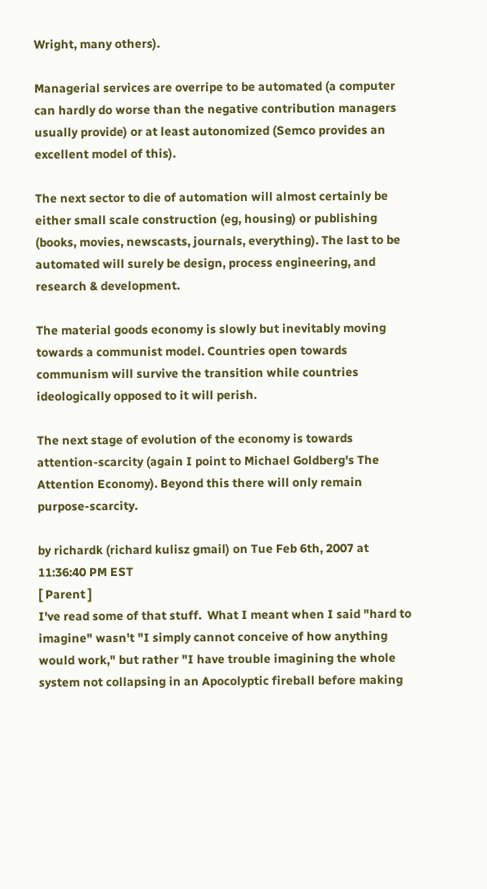Wright, many others).

Managerial services are overripe to be automated (a computer can hardly do worse than the negative contribution managers usually provide) or at least autonomized (Semco provides an excellent model of this).

The next sector to die of automation will almost certainly be either small scale construction (eg, housing) or publishing (books, movies, newscasts, journals, everything). The last to be automated will surely be design, process engineering, and research & development.

The material goods economy is slowly but inevitably moving towards a communist model. Countries open towards communism will survive the transition while countries ideologically opposed to it will perish.

The next stage of evolution of the economy is towards attention-scarcity (again I point to Michael Goldberg's The Attention Economy). Beyond this there will only remain purpose-scarcity.

by richardk (richard kulisz gmail) on Tue Feb 6th, 2007 at 11:36:40 PM EST
[ Parent ]
I've read some of that stuff.  What I meant when I said "hard to imagine" wasn't "I simply cannot conceive of how anything would work," but rather "I have trouble imagining the whole system not collapsing in an Apocolyptic fireball before making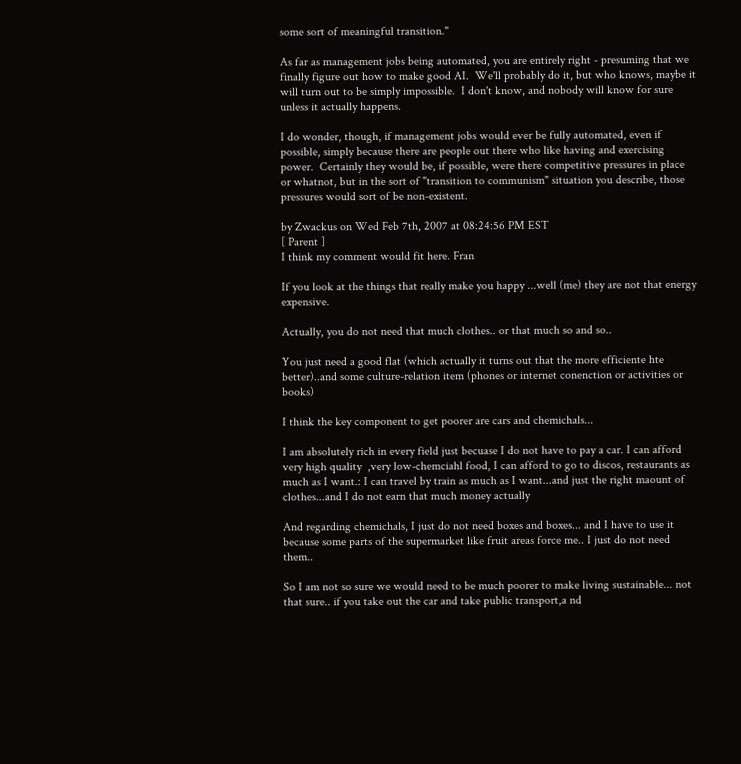some sort of meaningful transition."

As far as management jobs being automated, you are entirely right - presuming that we finally figure out how to make good AI.  We'll probably do it, but who knows, maybe it will turn out to be simply impossible.  I don't know, and nobody will know for sure unless it actually happens.

I do wonder, though, if management jobs would ever be fully automated, even if possible, simply because there are people out there who like having and exercising power.  Certainly they would be, if possible, were there competitive pressures in place or whatnot, but in the sort of "transition to communism" situation you describe, those pressures would sort of be non-existent.

by Zwackus on Wed Feb 7th, 2007 at 08:24:56 PM EST
[ Parent ]
I think my comment would fit here. Fran

If you look at the things that really make you happy ...well (me) they are not that energy expensive.

Actually, you do not need that much clothes.. or that much so and so..

You just need a good flat (which actually it turns out that the more efficiente hte better)..and some culture-relation item (phones or internet conenction or activities or books)

I think the key component to get poorer are cars and chemichals...

I am absolutely rich in every field just becuase I do not have to pay a car. I can afford very high quality  ,very low-chemciahl food, I can afford to go to discos, restaurants as much as I want.: I can travel by train as much as I want...and just the right maount of clothes...and I do not earn that much money actually

And regarding chemichals, I just do not need boxes and boxes... and I have to use it because some parts of the supermarket like fruit areas force me.. I just do not need them..

So I am not so sure we would need to be much poorer to make living sustainable... not that sure.. if you take out the car and take public transport,a nd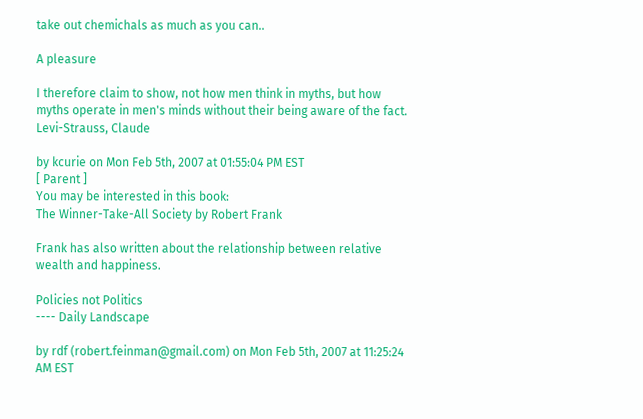take out chemichals as much as you can..

A pleasure

I therefore claim to show, not how men think in myths, but how myths operate in men's minds without their being aware of the fact. Levi-Strauss, Claude

by kcurie on Mon Feb 5th, 2007 at 01:55:04 PM EST
[ Parent ]
You may be interested in this book:
The Winner-Take-All Society by Robert Frank

Frank has also written about the relationship between relative wealth and happiness.

Policies not Politics
---- Daily Landscape

by rdf (robert.feinman@gmail.com) on Mon Feb 5th, 2007 at 11:25:24 AM EST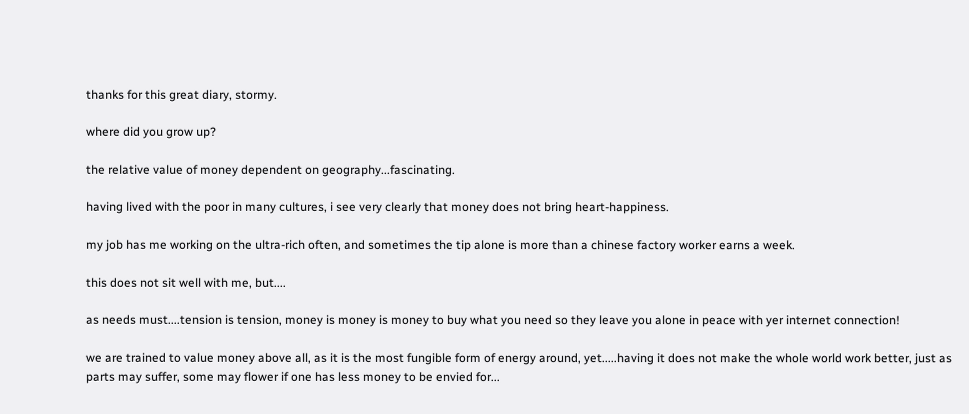thanks for this great diary, stormy.

where did you grow up?

the relative value of money dependent on geography...fascinating.

having lived with the poor in many cultures, i see very clearly that money does not bring heart-happiness.

my job has me working on the ultra-rich often, and sometimes the tip alone is more than a chinese factory worker earns a week.

this does not sit well with me, but....

as needs must....tension is tension, money is money is money to buy what you need so they leave you alone in peace with yer internet connection!

we are trained to value money above all, as it is the most fungible form of energy around, yet.....having it does not make the whole world work better, just as parts may suffer, some may flower if one has less money to be envied for...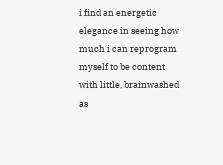i find an energetic elegance in seeing how much i can reprogram myself to be content with little, brainwashed as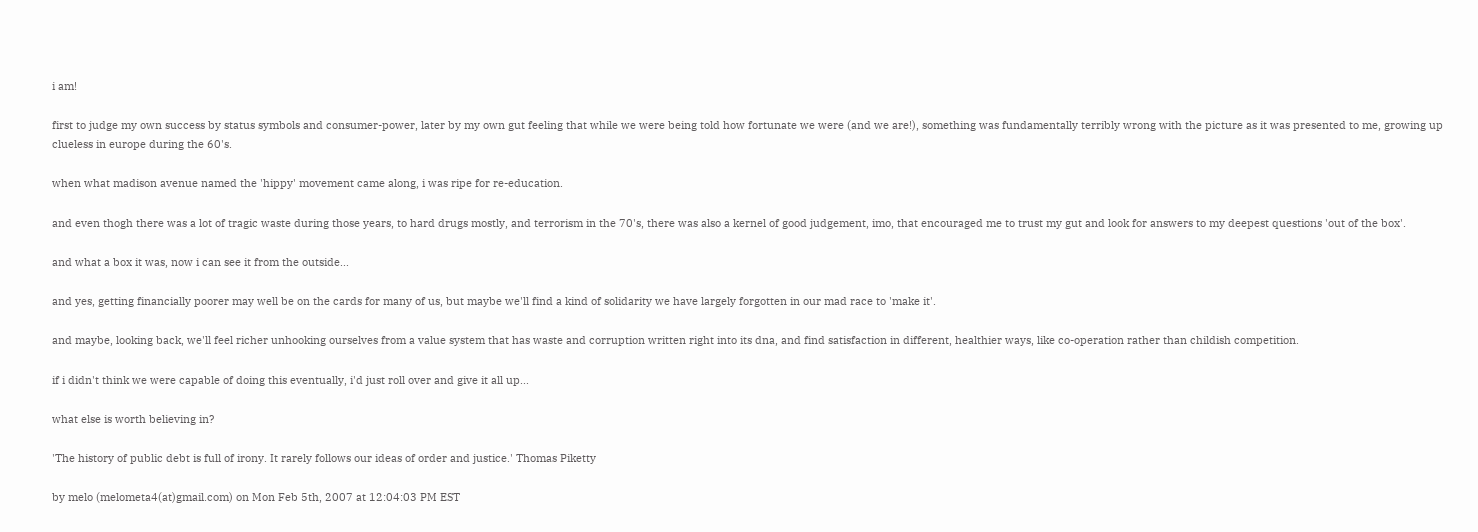i am!

first to judge my own success by status symbols and consumer-power, later by my own gut feeling that while we were being told how fortunate we were (and we are!), something was fundamentally terribly wrong with the picture as it was presented to me, growing up clueless in europe during the 60's.

when what madison avenue named the 'hippy' movement came along, i was ripe for re-education.

and even thogh there was a lot of tragic waste during those years, to hard drugs mostly, and terrorism in the 70's, there was also a kernel of good judgement, imo, that encouraged me to trust my gut and look for answers to my deepest questions 'out of the box'.

and what a box it was, now i can see it from the outside...

and yes, getting financially poorer may well be on the cards for many of us, but maybe we'll find a kind of solidarity we have largely forgotten in our mad race to 'make it'.

and maybe, looking back, we'll feel richer unhooking ourselves from a value system that has waste and corruption written right into its dna, and find satisfaction in different, healthier ways, like co-operation rather than childish competition.

if i didn't think we were capable of doing this eventually, i'd just roll over and give it all up...

what else is worth believing in?

'The history of public debt is full of irony. It rarely follows our ideas of order and justice.' Thomas Piketty

by melo (melometa4(at)gmail.com) on Mon Feb 5th, 2007 at 12:04:03 PM EST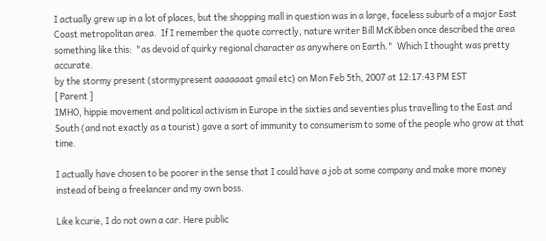I actually grew up in a lot of places, but the shopping mall in question was in a large, faceless suburb of a major East Coast metropolitan area.  If I remember the quote correctly, nature writer Bill McKibben once described the area something like this:  "as devoid of quirky regional character as anywhere on Earth."  Which I thought was pretty accurate.
by the stormy present (stormypresent aaaaaaat gmail etc) on Mon Feb 5th, 2007 at 12:17:43 PM EST
[ Parent ]
IMHO, hippie movement and political activism in Europe in the sixties and seventies plus travelling to the East and South (and not exactly as a tourist) gave a sort of immunity to consumerism to some of the people who grow at that time.

I actually have chosen to be poorer in the sense that I could have a job at some company and make more money instead of being a freelancer and my own boss.

Like kcurie, I do not own a car. Here public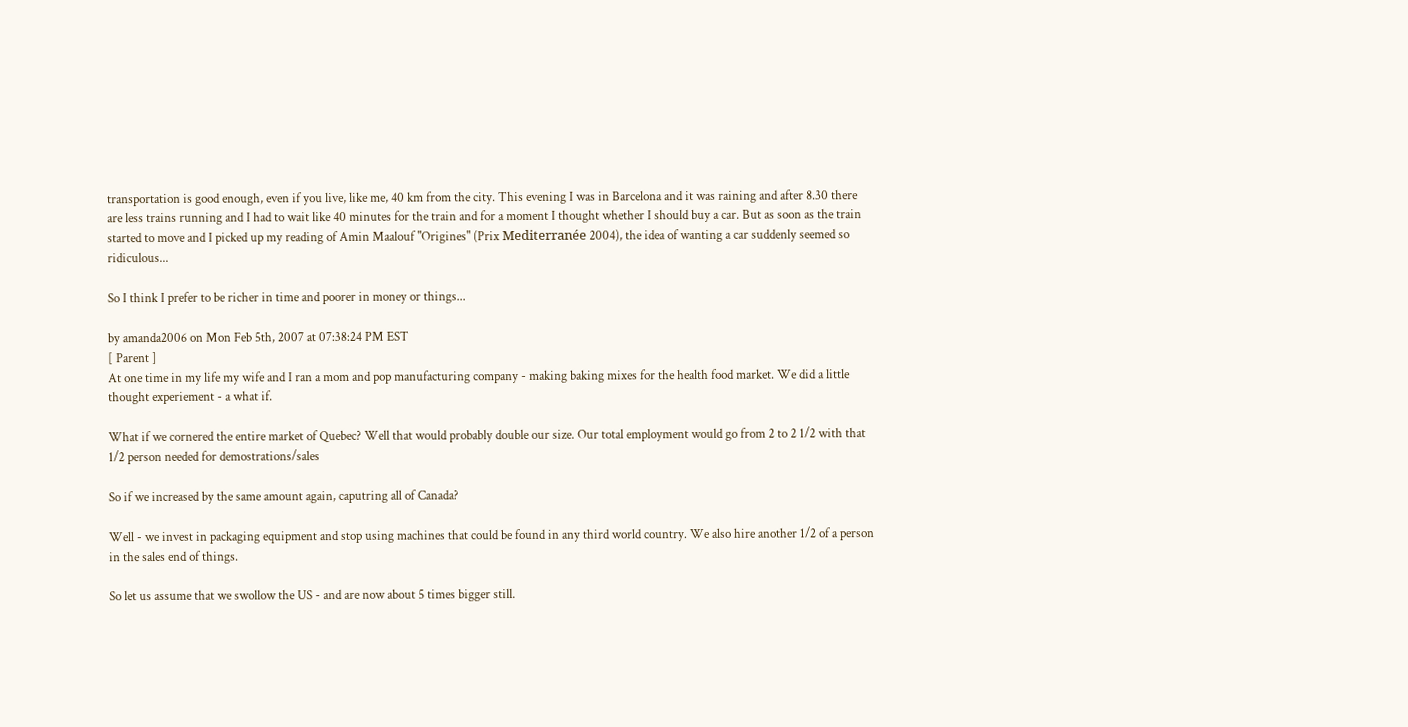transportation is good enough, even if you live, like me, 40 km from the city. This evening I was in Barcelona and it was raining and after 8.30 there are less trains running and I had to wait like 40 minutes for the train and for a moment I thought whether I should buy a car. But as soon as the train started to move and I picked up my reading of Amin Maalouf "Origines" (Prix Mediterranée 2004), the idea of wanting a car suddenly seemed so ridiculous...

So I think I prefer to be richer in time and poorer in money or things...

by amanda2006 on Mon Feb 5th, 2007 at 07:38:24 PM EST
[ Parent ]
At one time in my life my wife and I ran a mom and pop manufacturing company - making baking mixes for the health food market. We did a little thought experiement - a what if.

What if we cornered the entire market of Quebec? Well that would probably double our size. Our total employment would go from 2 to 2 1/2 with that 1/2 person needed for demostrations/sales

So if we increased by the same amount again, caputring all of Canada?

Well - we invest in packaging equipment and stop using machines that could be found in any third world country. We also hire another 1/2 of a person in the sales end of things.

So let us assume that we swollow the US - and are now about 5 times bigger still.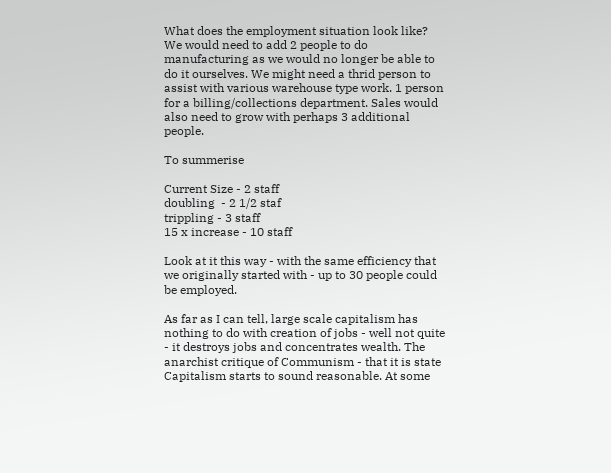What does the employment situation look like? We would need to add 2 people to do manufacturing as we would no longer be able to do it ourselves. We might need a thrid person to assist with various warehouse type work. 1 person for a billing/collections department. Sales would also need to grow with perhaps 3 additional people.

To summerise

Current Size - 2 staff
doubling  - 2 1/2 staf
trippling - 3 staff
15 x increase - 10 staff

Look at it this way - with the same efficiency that we originally started with - up to 30 people could be employed.

As far as I can tell, large scale capitalism has nothing to do with creation of jobs - well not quite - it destroys jobs and concentrates wealth. The anarchist critique of Communism - that it is state Capitalism starts to sound reasonable. At some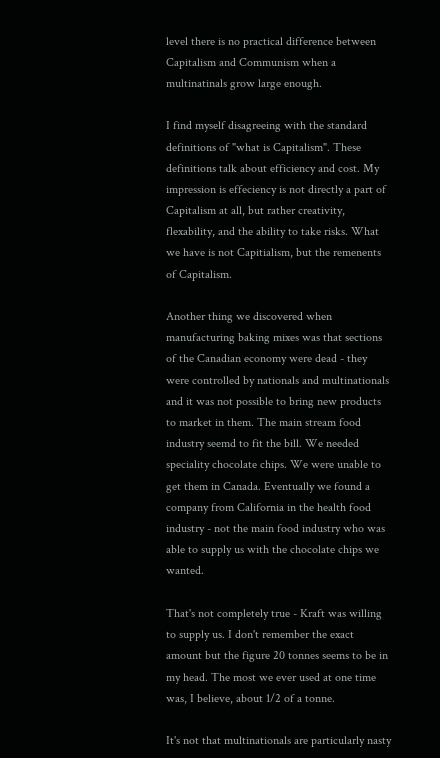level there is no practical difference between Capitalism and Communism when a multinatinals grow large enough.

I find myself disagreeing with the standard definitions of "what is Capitalism". These definitions talk about efficiency and cost. My impression is effeciency is not directly a part of Capitalism at all, but rather creativity, flexability, and the ability to take risks. What we have is not Capitialism, but the remenents of Capitalism.

Another thing we discovered when manufacturing baking mixes was that sections of the Canadian economy were dead - they were controlled by nationals and multinationals and it was not possible to bring new products to market in them. The main stream food industry seemd to fit the bill. We needed speciality chocolate chips. We were unable to get them in Canada. Eventually we found a company from California in the health food industry - not the main food industry who was able to supply us with the chocolate chips we wanted.

That's not completely true - Kraft was willing to supply us. I don't remember the exact amount but the figure 20 tonnes seems to be in my head. The most we ever used at one time was, I believe, about 1/2 of a tonne.

It's not that multinationals are particularly nasty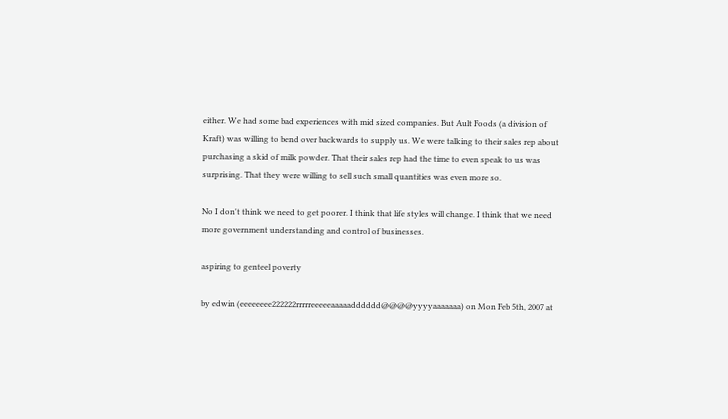either. We had some bad experiences with mid sized companies. But Ault Foods (a division of Kraft) was willing to bend over backwards to supply us. We were talking to their sales rep about purchasing a skid of milk powder. That their sales rep had the time to even speak to us was surprising. That they were willing to sell such small quantities was even more so.

No I don't think we need to get poorer. I think that life styles will change. I think that we need more government understanding and control of businesses.

aspiring to genteel poverty

by edwin (eeeeeeee222222rrrrreeeeeaaaaadddddd@@@@yyyyaaaaaaa) on Mon Feb 5th, 2007 at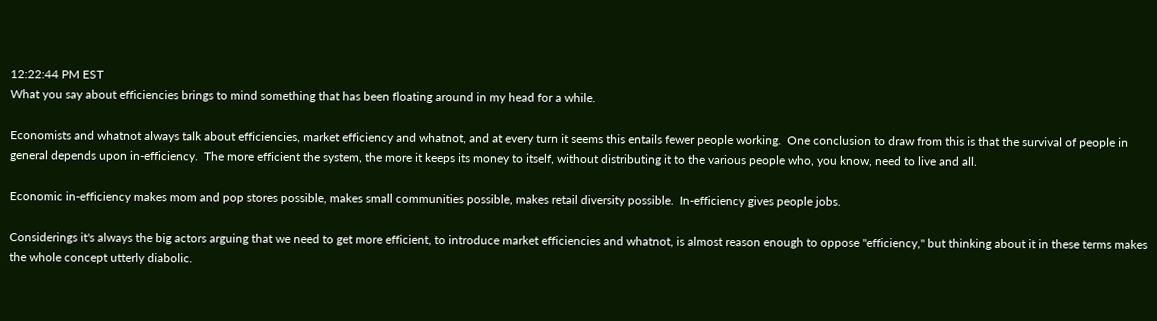12:22:44 PM EST
What you say about efficiencies brings to mind something that has been floating around in my head for a while.

Economists and whatnot always talk about efficiencies, market efficiency and whatnot, and at every turn it seems this entails fewer people working.  One conclusion to draw from this is that the survival of people in general depends upon in-efficiency.  The more efficient the system, the more it keeps its money to itself, without distributing it to the various people who, you know, need to live and all.

Economic in-efficiency makes mom and pop stores possible, makes small communities possible, makes retail diversity possible.  In-efficiency gives people jobs.

Considerings it's always the big actors arguing that we need to get more efficient, to introduce market efficiencies and whatnot, is almost reason enough to oppose "efficiency," but thinking about it in these terms makes the whole concept utterly diabolic.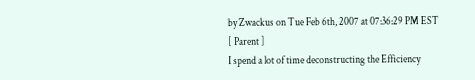by Zwackus on Tue Feb 6th, 2007 at 07:36:29 PM EST
[ Parent ]
I spend a lot of time deconstructing the Efficiency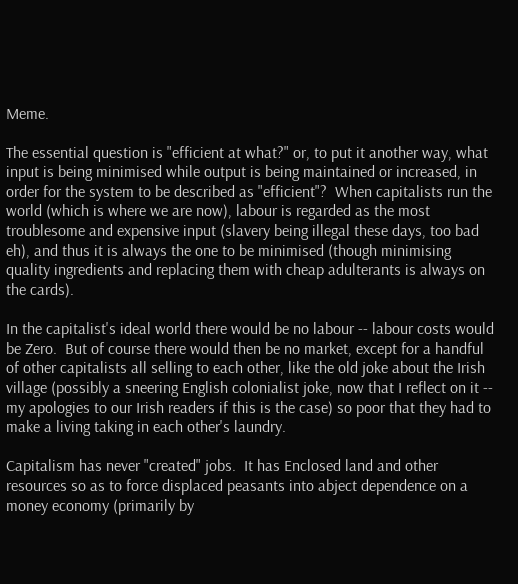Meme.

The essential question is "efficient at what?" or, to put it another way, what input is being minimised while output is being maintained or increased, in order for the system to be described as "efficient"?  When capitalists run the world (which is where we are now), labour is regarded as the most troublesome and expensive input (slavery being illegal these days, too bad eh), and thus it is always the one to be minimised (though minimising quality ingredients and replacing them with cheap adulterants is always on the cards).

In the capitalist's ideal world there would be no labour -- labour costs would be Zero.  But of course there would then be no market, except for a handful of other capitalists all selling to each other, like the old joke about the Irish village (possibly a sneering English colonialist joke, now that I reflect on it -- my apologies to our Irish readers if this is the case) so poor that they had to make a living taking in each other's laundry.

Capitalism has never "created" jobs.  It has Enclosed land and other resources so as to force displaced peasants into abject dependence on a money economy (primarily by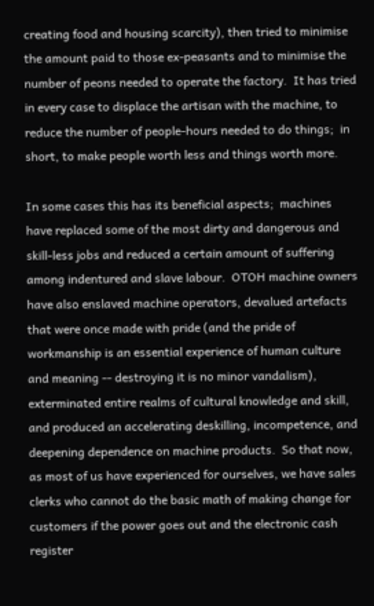creating food and housing scarcity), then tried to minimise the amount paid to those ex-peasants and to minimise the number of peons needed to operate the factory.  It has tried in every case to displace the artisan with the machine, to reduce the number of people-hours needed to do things;  in short, to make people worth less and things worth more.

In some cases this has its beneficial aspects;  machines have replaced some of the most dirty and dangerous and skill-less jobs and reduced a certain amount of suffering among indentured and slave labour.  OTOH machine owners have also enslaved machine operators, devalued artefacts that were once made with pride (and the pride of workmanship is an essential experience of human culture and meaning -- destroying it is no minor vandalism), exterminated entire realms of cultural knowledge and skill, and produced an accelerating deskilling, incompetence, and deepening dependence on machine products.  So that now, as most of us have experienced for ourselves, we have sales clerks who cannot do the basic math of making change for customers if the power goes out and the electronic cash register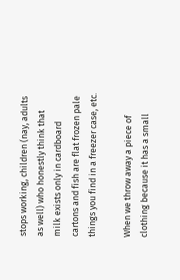stops working, children (nay, adults as well) who honestly think that milk exists only in cardboard cartons and fish are flat frozen pale things you find in a freezer case, etc.

When we throw away a piece of clothing because it has a small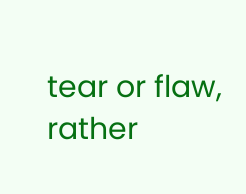tear or flaw, rather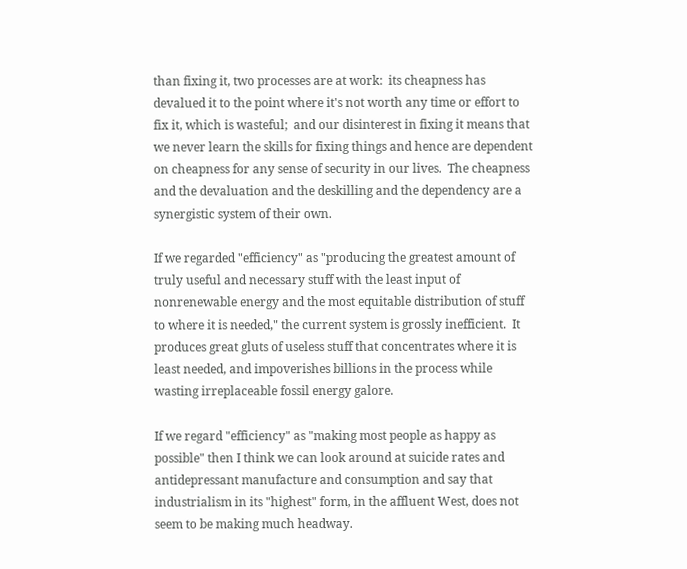than fixing it, two processes are at work:  its cheapness has devalued it to the point where it's not worth any time or effort to fix it, which is wasteful;  and our disinterest in fixing it means that we never learn the skills for fixing things and hence are dependent on cheapness for any sense of security in our lives.  The cheapness and the devaluation and the deskilling and the dependency are a synergistic system of their own.

If we regarded "efficiency" as "producing the greatest amount of truly useful and necessary stuff with the least input of nonrenewable energy and the most equitable distribution of stuff to where it is needed," the current system is grossly inefficient.  It produces great gluts of useless stuff that concentrates where it is least needed, and impoverishes billions in the process while wasting irreplaceable fossil energy galore.

If we regard "efficiency" as "making most people as happy as possible" then I think we can look around at suicide rates and antidepressant manufacture and consumption and say that industrialism in its "highest" form, in the affluent West, does not seem to be making much headway.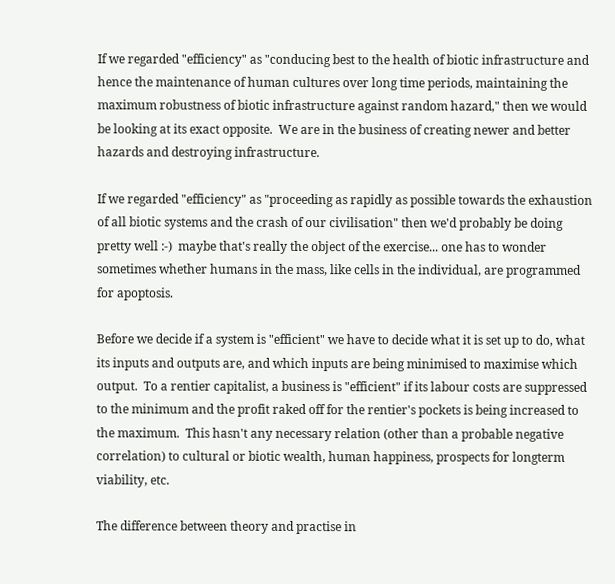If we regarded "efficiency" as "conducing best to the health of biotic infrastructure and hence the maintenance of human cultures over long time periods, maintaining the maximum robustness of biotic infrastructure against random hazard," then we would be looking at its exact opposite.  We are in the business of creating newer and better hazards and destroying infrastructure.

If we regarded "efficiency" as "proceeding as rapidly as possible towards the exhaustion of all biotic systems and the crash of our civilisation" then we'd probably be doing pretty well :-)  maybe that's really the object of the exercise... one has to wonder sometimes whether humans in the mass, like cells in the individual, are programmed for apoptosis.

Before we decide if a system is "efficient" we have to decide what it is set up to do, what its inputs and outputs are, and which inputs are being minimised to maximise which output.  To a rentier capitalist, a business is "efficient" if its labour costs are suppressed to the minimum and the profit raked off for the rentier's pockets is being increased to the maximum.  This hasn't any necessary relation (other than a probable negative correlation) to cultural or biotic wealth, human happiness, prospects for longterm viability, etc.

The difference between theory and practise in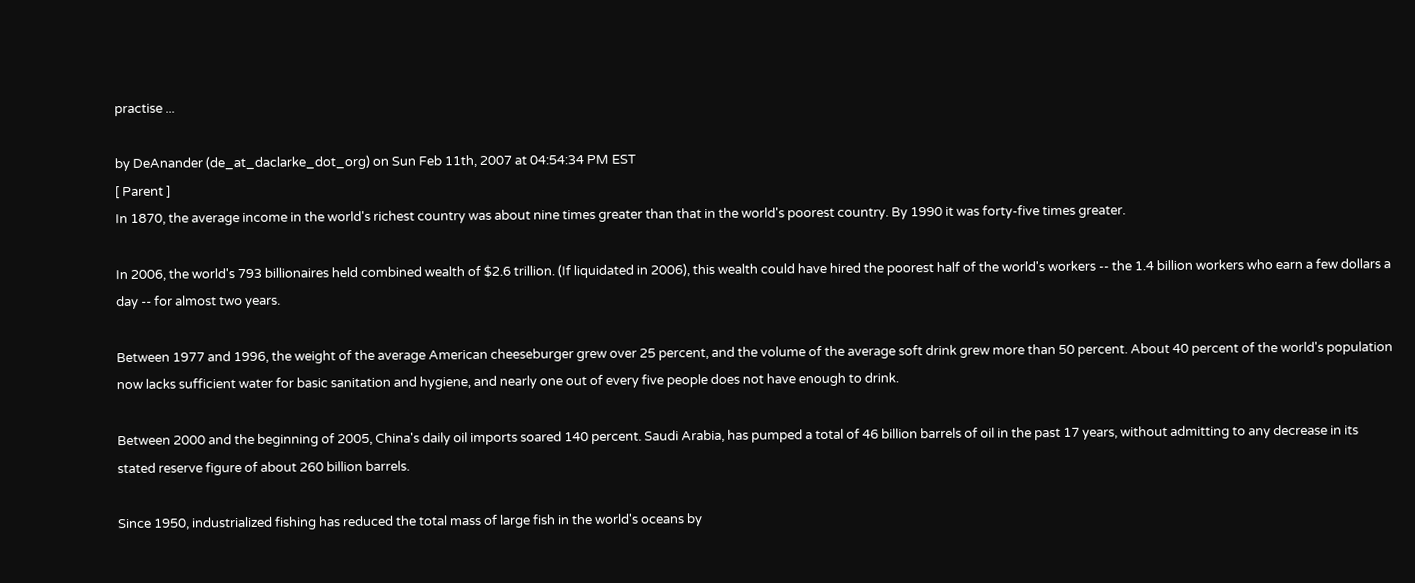practise ...

by DeAnander (de_at_daclarke_dot_org) on Sun Feb 11th, 2007 at 04:54:34 PM EST
[ Parent ]
In 1870, the average income in the world's richest country was about nine times greater than that in the world's poorest country. By 1990 it was forty-five times greater.

In 2006, the world's 793 billionaires held combined wealth of $2.6 trillion. (If liquidated in 2006), this wealth could have hired the poorest half of the world's workers -- the 1.4 billion workers who earn a few dollars a day -- for almost two years.

Between 1977 and 1996, the weight of the average American cheeseburger grew over 25 percent, and the volume of the average soft drink grew more than 50 percent. About 40 percent of the world's population now lacks sufficient water for basic sanitation and hygiene, and nearly one out of every five people does not have enough to drink.

Between 2000 and the beginning of 2005, China's daily oil imports soared 140 percent. Saudi Arabia, has pumped a total of 46 billion barrels of oil in the past 17 years, without admitting to any decrease in its stated reserve figure of about 260 billion barrels.

Since 1950, industrialized fishing has reduced the total mass of large fish in the world's oceans by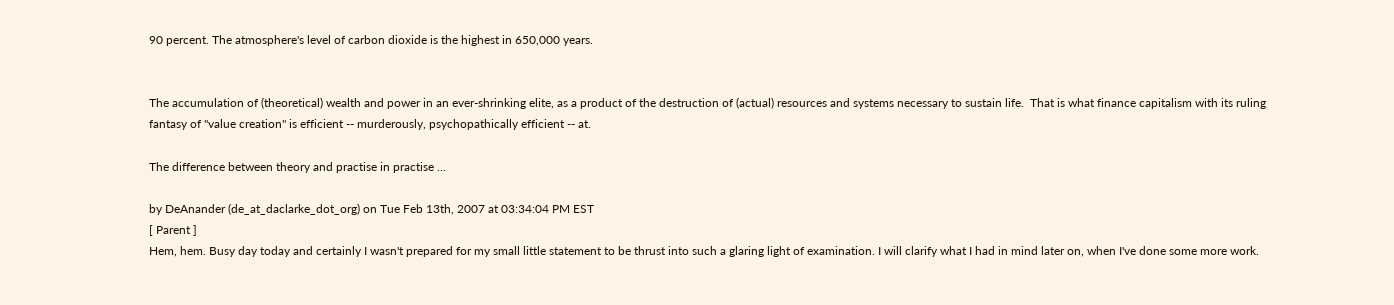90 percent. The atmosphere's level of carbon dioxide is the highest in 650,000 years.


The accumulation of (theoretical) wealth and power in an ever-shrinking elite, as a product of the destruction of (actual) resources and systems necessary to sustain life.  That is what finance capitalism with its ruling fantasy of "value creation" is efficient -- murderously, psychopathically efficient -- at.

The difference between theory and practise in practise ...

by DeAnander (de_at_daclarke_dot_org) on Tue Feb 13th, 2007 at 03:34:04 PM EST
[ Parent ]
Hem, hem. Busy day today and certainly I wasn't prepared for my small little statement to be thrust into such a glaring light of examination. I will clarify what I had in mind later on, when I've done some more work.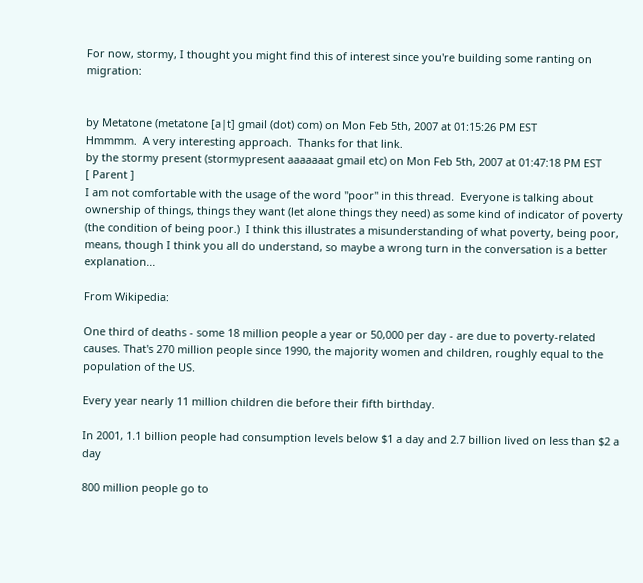For now, stormy, I thought you might find this of interest since you're building some ranting on migration:


by Metatone (metatone [a|t] gmail (dot) com) on Mon Feb 5th, 2007 at 01:15:26 PM EST
Hmmmm.  A very interesting approach.  Thanks for that link.
by the stormy present (stormypresent aaaaaaat gmail etc) on Mon Feb 5th, 2007 at 01:47:18 PM EST
[ Parent ]
I am not comfortable with the usage of the word "poor" in this thread.  Everyone is talking about ownership of things, things they want (let alone things they need) as some kind of indicator of poverty (the condition of being poor.)  I think this illustrates a misunderstanding of what poverty, being poor, means, though I think you all do understand, so maybe a wrong turn in the conversation is a better explanation...

From Wikipedia:

One third of deaths - some 18 million people a year or 50,000 per day - are due to poverty-related causes. That's 270 million people since 1990, the majority women and children, roughly equal to the population of the US.

Every year nearly 11 million children die before their fifth birthday.

In 2001, 1.1 billion people had consumption levels below $1 a day and 2.7 billion lived on less than $2 a day

800 million people go to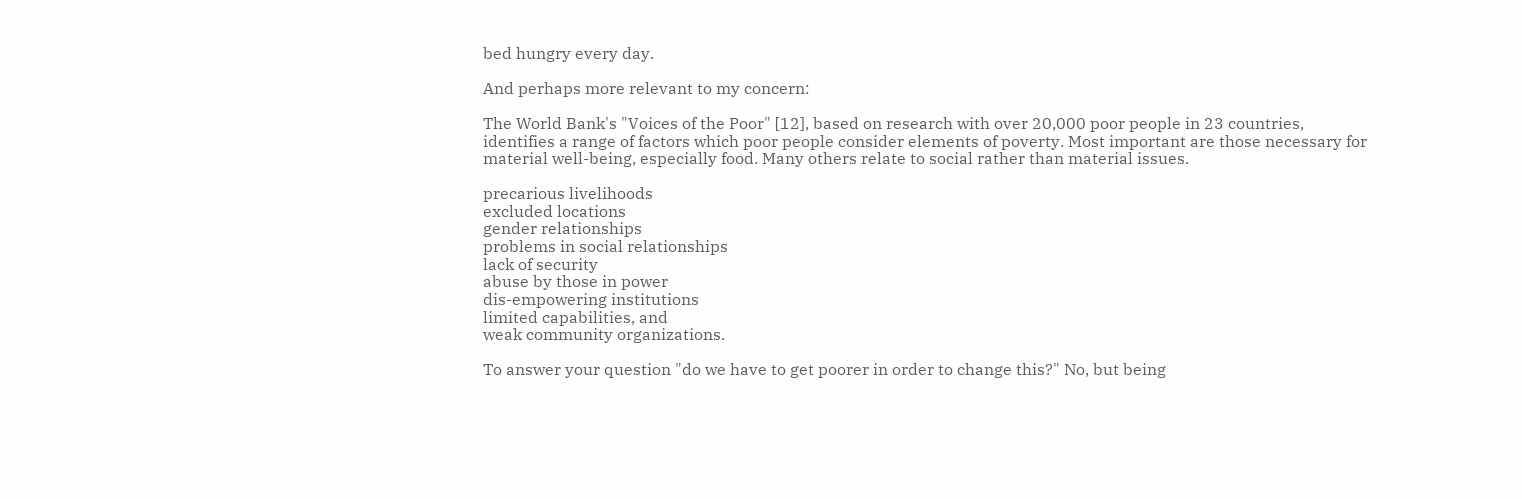bed hungry every day.

And perhaps more relevant to my concern:

The World Bank's "Voices of the Poor" [12], based on research with over 20,000 poor people in 23 countries, identifies a range of factors which poor people consider elements of poverty. Most important are those necessary for material well-being, especially food. Many others relate to social rather than material issues.

precarious livelihoods
excluded locations
gender relationships
problems in social relationships
lack of security
abuse by those in power
dis-empowering institutions
limited capabilities, and
weak community organizations.

To answer your question "do we have to get poorer in order to change this?" No, but being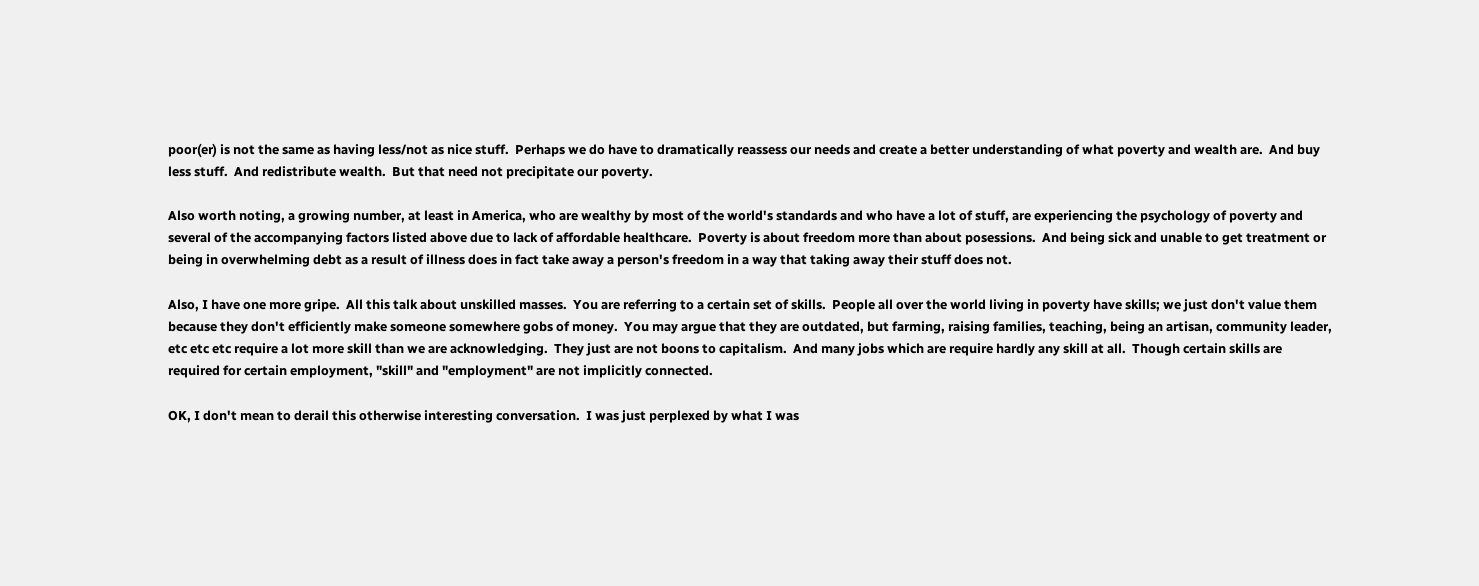poor(er) is not the same as having less/not as nice stuff.  Perhaps we do have to dramatically reassess our needs and create a better understanding of what poverty and wealth are.  And buy less stuff.  And redistribute wealth.  But that need not precipitate our poverty.

Also worth noting, a growing number, at least in America, who are wealthy by most of the world's standards and who have a lot of stuff, are experiencing the psychology of poverty and several of the accompanying factors listed above due to lack of affordable healthcare.  Poverty is about freedom more than about posessions.  And being sick and unable to get treatment or being in overwhelming debt as a result of illness does in fact take away a person's freedom in a way that taking away their stuff does not.

Also, I have one more gripe.  All this talk about unskilled masses.  You are referring to a certain set of skills.  People all over the world living in poverty have skills; we just don't value them because they don't efficiently make someone somewhere gobs of money.  You may argue that they are outdated, but farming, raising families, teaching, being an artisan, community leader, etc etc etc require a lot more skill than we are acknowledging.  They just are not boons to capitalism.  And many jobs which are require hardly any skill at all.  Though certain skills are required for certain employment, "skill" and "employment" are not implicitly connected.

OK, I don't mean to derail this otherwise interesting conversation.  I was just perplexed by what I was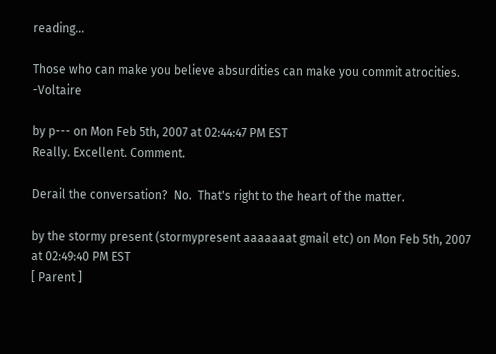reading...

Those who can make you believe absurdities can make you commit atrocities. -Voltaire

by p--- on Mon Feb 5th, 2007 at 02:44:47 PM EST
Really. Excellent. Comment.

Derail the conversation?  No.  That's right to the heart of the matter.

by the stormy present (stormypresent aaaaaaat gmail etc) on Mon Feb 5th, 2007 at 02:49:40 PM EST
[ Parent ]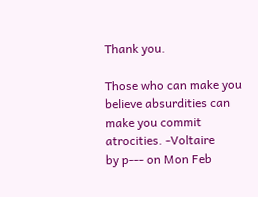Thank you.

Those who can make you believe absurdities can make you commit atrocities. -Voltaire
by p--- on Mon Feb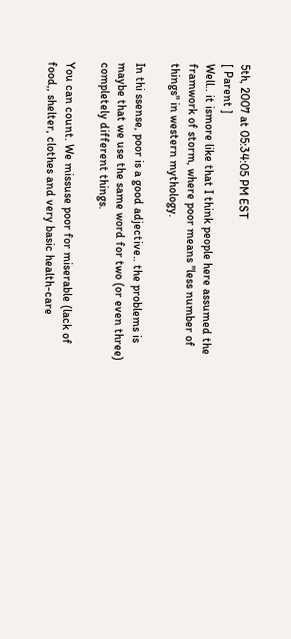5th, 2007 at 05:34:05 PM EST
[ Parent ]
Well.. it ismore like that I think people here assumed the framwork of storm, where poor means "less number of things" in western mythology.

In thi ssense, poor is a good adjective.. the problems is maybe that we use the same word for two (or even three) completely different things.

You can count. We missuse poor for miserable (lack of food,, shelter, clothes and very basic health-care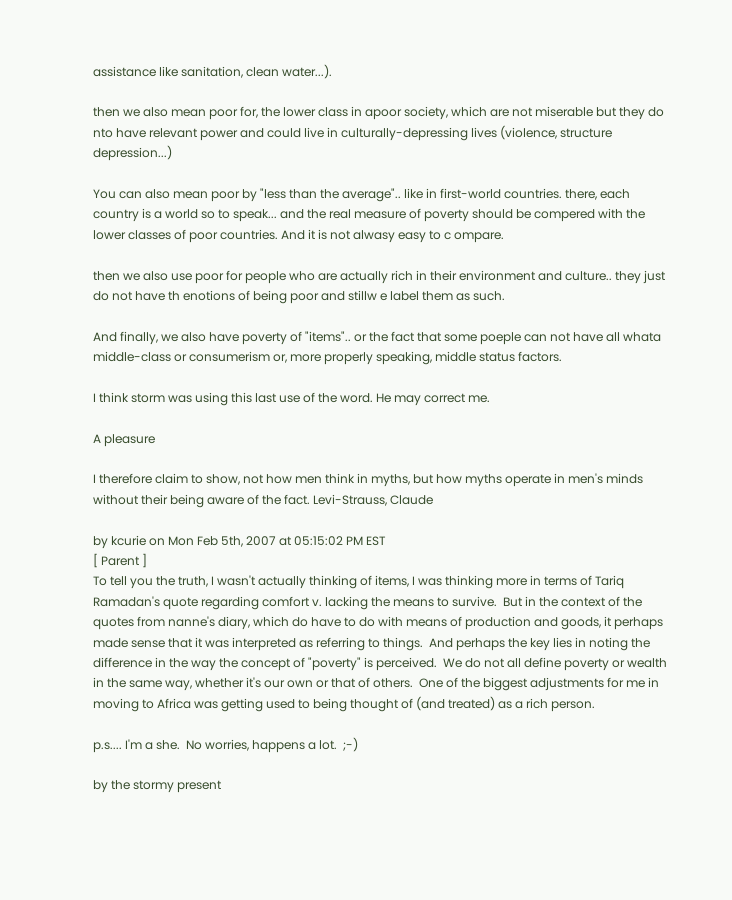assistance like sanitation, clean water...).

then we also mean poor for, the lower class in apoor society, which are not miserable but they do nto have relevant power and could live in culturally-depressing lives (violence, structure depression...)

You can also mean poor by "less than the average".. like in first-world countries. there, each country is a world so to speak... and the real measure of poverty should be compered with the lower classes of poor countries. And it is not alwasy easy to c ompare.

then we also use poor for people who are actually rich in their environment and culture.. they just do not have th enotions of being poor and stillw e label them as such.

And finally, we also have poverty of "items".. or the fact that some poeple can not have all whata middle-class or consumerism or, more properly speaking, middle status factors.

I think storm was using this last use of the word. He may correct me.

A pleasure

I therefore claim to show, not how men think in myths, but how myths operate in men's minds without their being aware of the fact. Levi-Strauss, Claude

by kcurie on Mon Feb 5th, 2007 at 05:15:02 PM EST
[ Parent ]
To tell you the truth, I wasn't actually thinking of items, I was thinking more in terms of Tariq Ramadan's quote regarding comfort v. lacking the means to survive.  But in the context of the quotes from nanne's diary, which do have to do with means of production and goods, it perhaps made sense that it was interpreted as referring to things.  And perhaps the key lies in noting the difference in the way the concept of "poverty" is perceived.  We do not all define poverty or wealth in the same way, whether it's our own or that of others.  One of the biggest adjustments for me in moving to Africa was getting used to being thought of (and treated) as a rich person.

p.s.... I'm a she.  No worries, happens a lot.  ;-)

by the stormy present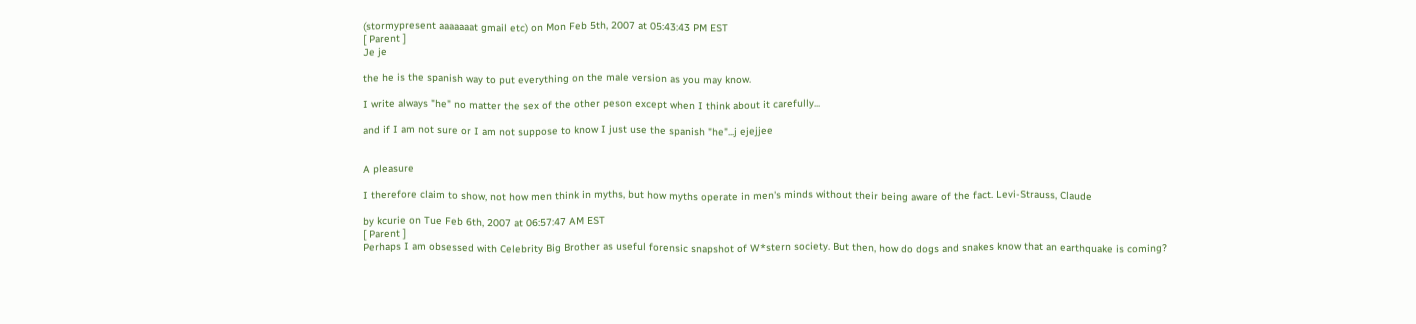(stormypresent aaaaaaat gmail etc) on Mon Feb 5th, 2007 at 05:43:43 PM EST
[ Parent ]
Je je

the he is the spanish way to put everything on the male version as you may know.

I write always "he" no matter the sex of the other peson except when I think about it carefully...

and if I am not sure or I am not suppose to know I just use the spanish "he"...j ejejjee


A pleasure

I therefore claim to show, not how men think in myths, but how myths operate in men's minds without their being aware of the fact. Levi-Strauss, Claude

by kcurie on Tue Feb 6th, 2007 at 06:57:47 AM EST
[ Parent ]
Perhaps I am obsessed with Celebrity Big Brother as useful forensic snapshot of W*stern society. But then, how do dogs and snakes know that an earthquake is coming?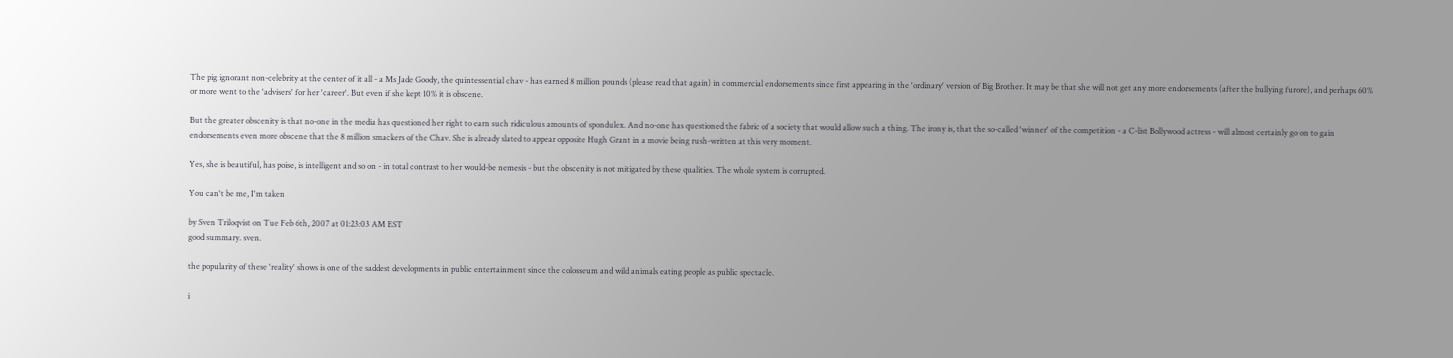The pig ignorant non-celebrity at the center of it all - a Ms Jade Goody, the quintessential chav - has earned 8 million pounds (please read that again) in commercial endorsements since first appearing in the 'ordinary' version of Big Brother. It may be that she will not get any more endorsements (after the bullying furore), and perhaps 60% or more went to the 'advisers' for her 'career'. But even if she kept 10% it is obscene.

But the greater obscenity is that no-one in the media has questioned her right to earn such ridiculous amounts of spondulex. And no-one has questioned the fabric of a society that would allow such a thing. The irony is, that the so-called 'winner' of the competition - a C-list Bollywood actress - will almost certainly go on to gain endorsements even more obscene that the 8 million smackers of the Chav. She is already slated to appear opposite Hugh Grant in a movie being rush-written at this very moment.

Yes, she is beautiful, has poise, is intelligent and so on - in total contrast to her would-be nemesis - but the obscenity is not mitigated by these qualities. The whole system is corrupted.

You can't be me, I'm taken

by Sven Triloqvist on Tue Feb 6th, 2007 at 01:23:03 AM EST
good summary. sven.

the popularity of these 'reality' shows is one of the saddest developments in public entertainment since the colosseum and wild animals eating people as public spectacle.

i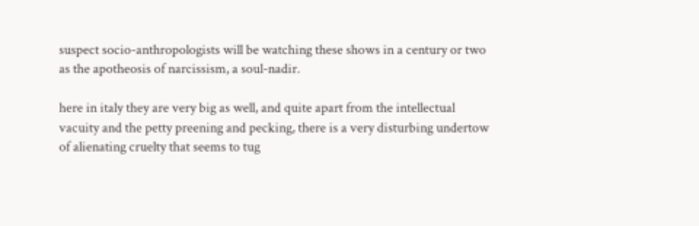suspect socio-anthropologists will be watching these shows in a century or two as the apotheosis of narcissism, a soul-nadir.

here in italy they are very big as well, and quite apart from the intellectual vacuity and the petty preening and pecking, there is a very disturbing undertow of alienating cruelty that seems to tug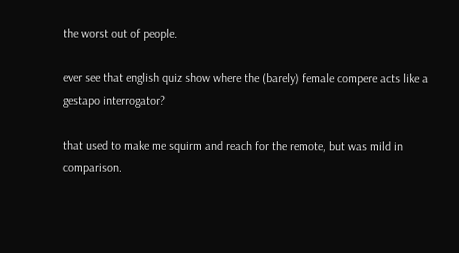the worst out of people.

ever see that english quiz show where the (barely) female compere acts like a gestapo interrogator?

that used to make me squirm and reach for the remote, but was mild in comparison.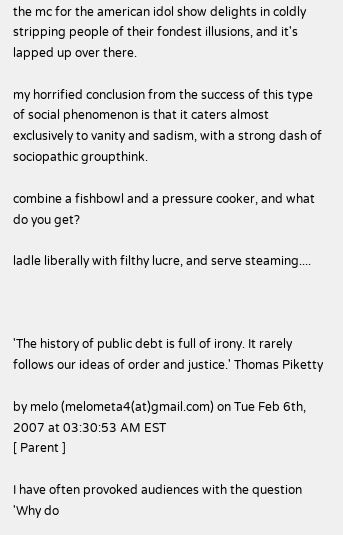the mc for the american idol show delights in coldly stripping people of their fondest illusions, and it's lapped up over there.

my horrified conclusion from the success of this type of social phenomenon is that it caters almost exclusively to vanity and sadism, with a strong dash of sociopathic groupthink.

combine a fishbowl and a pressure cooker, and what do you get?

ladle liberally with filthy lucre, and serve steaming....



'The history of public debt is full of irony. It rarely follows our ideas of order and justice.' Thomas Piketty

by melo (melometa4(at)gmail.com) on Tue Feb 6th, 2007 at 03:30:53 AM EST
[ Parent ]

I have often provoked audiences with the question 'Why do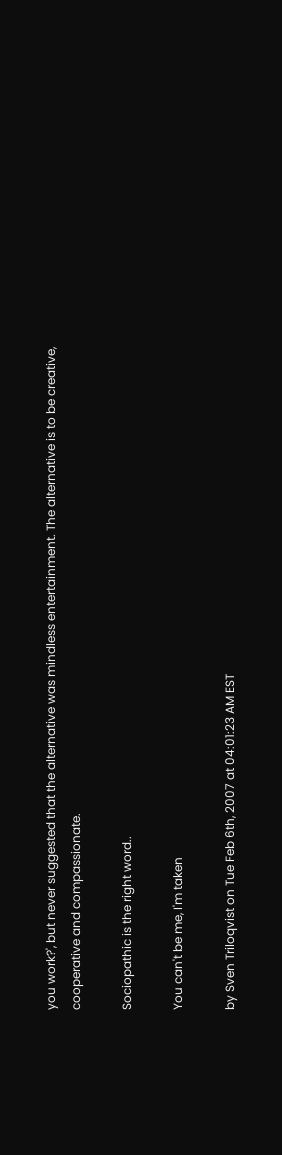you work?', but never suggested that the alternative was mindless entertainment. The alternative is to be creative, cooperative and compassionate.

Sociopathic is the right word..

You can't be me, I'm taken

by Sven Triloqvist on Tue Feb 6th, 2007 at 04:01:23 AM EST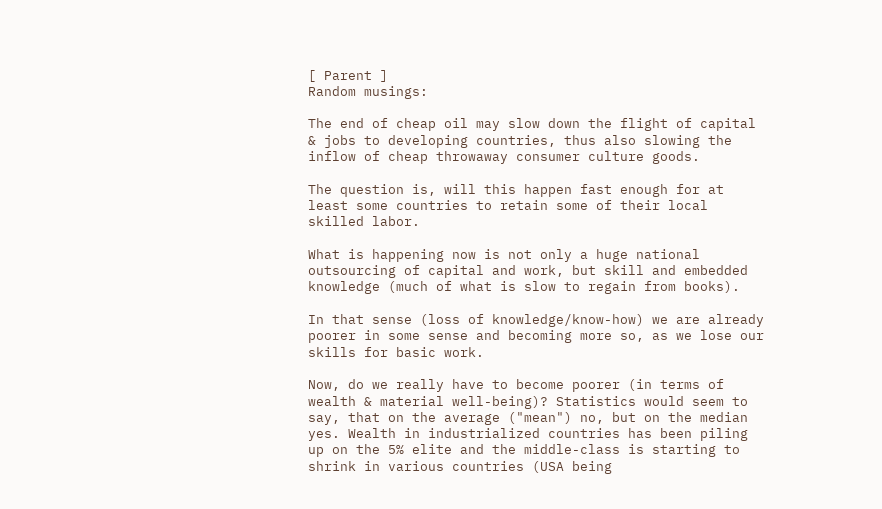[ Parent ]
Random musings:

The end of cheap oil may slow down the flight of capital & jobs to developing countries, thus also slowing the inflow of cheap throwaway consumer culture goods.

The question is, will this happen fast enough for at least some countries to retain some of their local skilled labor.

What is happening now is not only a huge national outsourcing of capital and work, but skill and embedded knowledge (much of what is slow to regain from books).

In that sense (loss of knowledge/know-how) we are already poorer in some sense and becoming more so, as we lose our skills for basic work.

Now, do we really have to become poorer (in terms of wealth & material well-being)? Statistics would seem to say, that on the average ("mean") no, but on the median yes. Wealth in industrialized countries has been piling up on the 5% elite and the middle-class is starting to shrink in various countries (USA being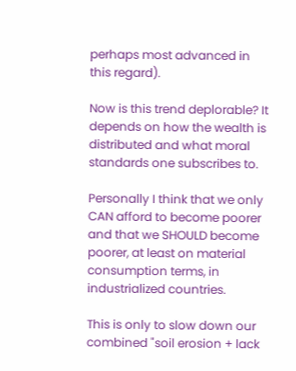perhaps most advanced in this regard).

Now is this trend deplorable? It depends on how the wealth is distributed and what moral standards one subscribes to.

Personally I think that we only CAN afford to become poorer and that we SHOULD become poorer, at least on material consumption terms, in industrialized countries.

This is only to slow down our combined "soil erosion + lack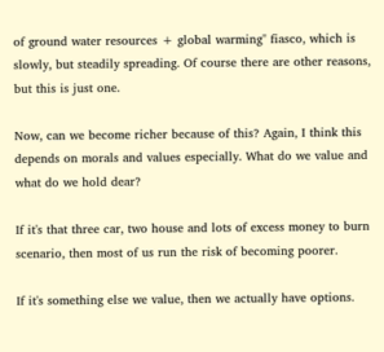of ground water resources + global warming" fiasco, which is slowly, but steadily spreading. Of course there are other reasons, but this is just one.

Now, can we become richer because of this? Again, I think this depends on morals and values especially. What do we value and what do we hold dear?

If it's that three car, two house and lots of excess money to burn scenario, then most of us run the risk of becoming poorer.

If it's something else we value, then we actually have options.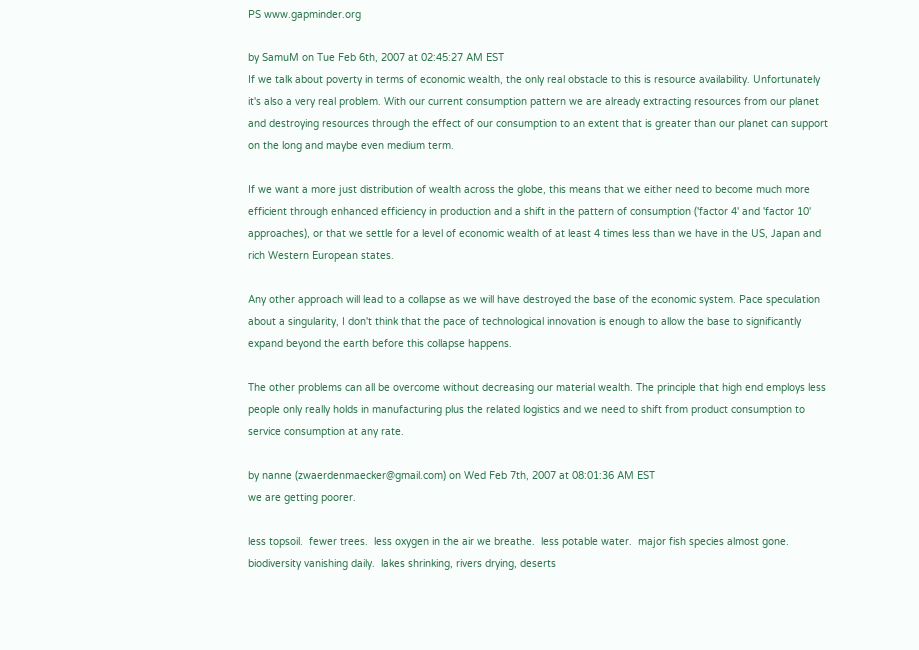PS www.gapminder.org

by SamuM on Tue Feb 6th, 2007 at 02:45:27 AM EST
If we talk about poverty in terms of economic wealth, the only real obstacle to this is resource availability. Unfortunately it's also a very real problem. With our current consumption pattern we are already extracting resources from our planet and destroying resources through the effect of our consumption to an extent that is greater than our planet can support on the long and maybe even medium term.

If we want a more just distribution of wealth across the globe, this means that we either need to become much more efficient through enhanced efficiency in production and a shift in the pattern of consumption ('factor 4' and 'factor 10' approaches), or that we settle for a level of economic wealth of at least 4 times less than we have in the US, Japan and rich Western European states.

Any other approach will lead to a collapse as we will have destroyed the base of the economic system. Pace speculation about a singularity, I don't think that the pace of technological innovation is enough to allow the base to significantly expand beyond the earth before this collapse happens.

The other problems can all be overcome without decreasing our material wealth. The principle that high end employs less people only really holds in manufacturing plus the related logistics and we need to shift from product consumption to service consumption at any rate.

by nanne (zwaerdenmaecker@gmail.com) on Wed Feb 7th, 2007 at 08:01:36 AM EST
we are getting poorer.

less topsoil.  fewer trees.  less oxygen in the air we breathe.  less potable water.  major fish species almost gone.  biodiversity vanishing daily.  lakes shrinking, rivers drying, deserts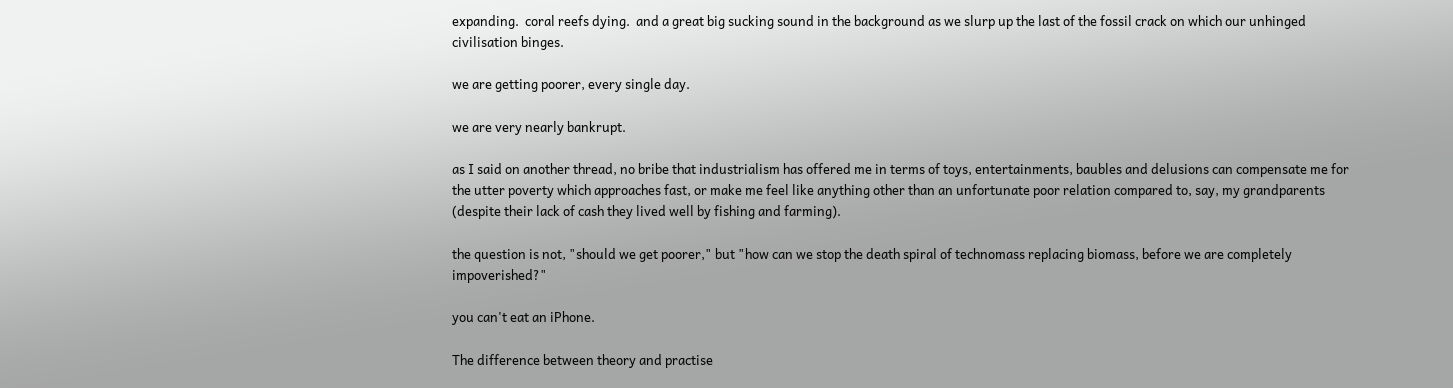expanding.  coral reefs dying.  and a great big sucking sound in the background as we slurp up the last of the fossil crack on which our unhinged civilisation binges.

we are getting poorer, every single day.

we are very nearly bankrupt.

as I said on another thread, no bribe that industrialism has offered me in terms of toys, entertainments, baubles and delusions can compensate me for the utter poverty which approaches fast, or make me feel like anything other than an unfortunate poor relation compared to, say, my grandparents (despite their lack of cash they lived well by fishing and farming).

the question is not, "should we get poorer," but "how can we stop the death spiral of technomass replacing biomass, before we are completely impoverished?"

you can't eat an iPhone.

The difference between theory and practise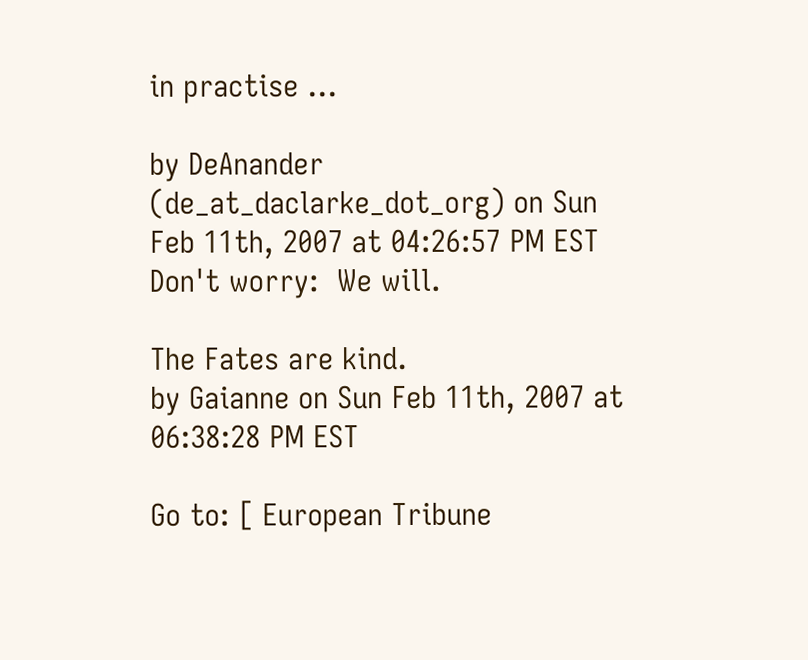in practise ...

by DeAnander (de_at_daclarke_dot_org) on Sun Feb 11th, 2007 at 04:26:57 PM EST
Don't worry:  We will.

The Fates are kind.
by Gaianne on Sun Feb 11th, 2007 at 06:38:28 PM EST

Go to: [ European Tribune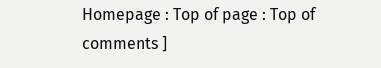Homepage : Top of page : Top of comments ]